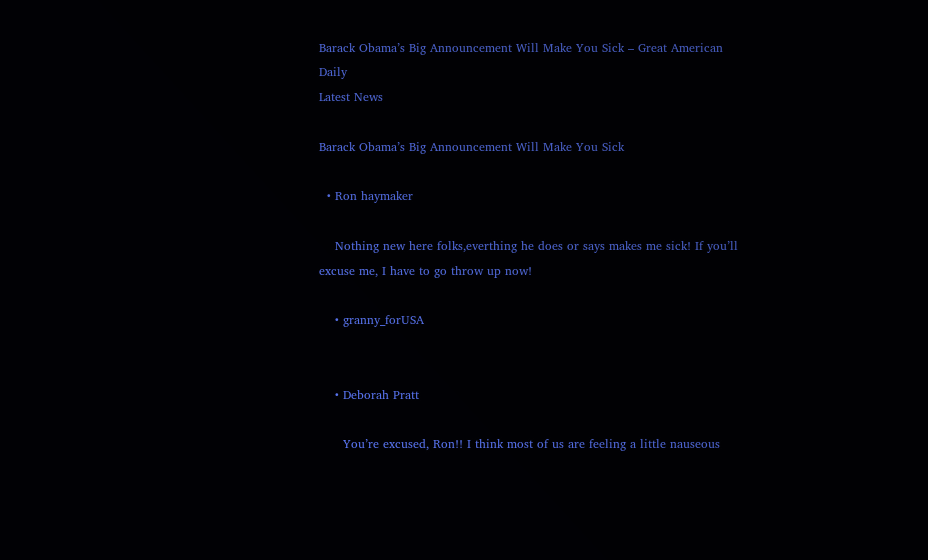Barack Obama’s Big Announcement Will Make You Sick – Great American Daily
Latest News

Barack Obama’s Big Announcement Will Make You Sick

  • Ron haymaker

    Nothing new here folks,everthing he does or says makes me sick! If you’ll excuse me, I have to go throw up now!

    • granny_forUSA


    • Deborah Pratt

      You’re excused, Ron!! I think most of us are feeling a little nauseous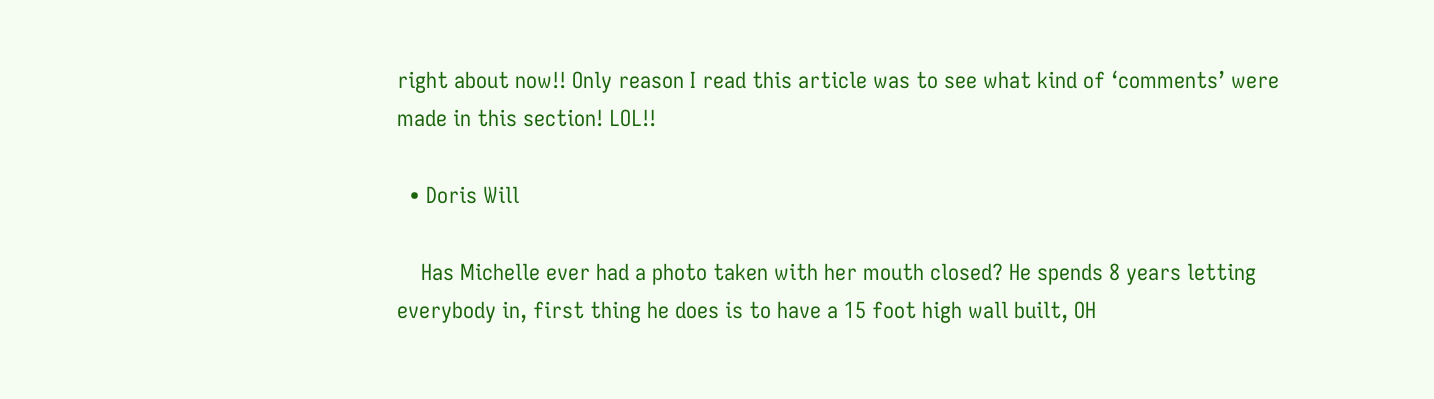right about now!! Only reason I read this article was to see what kind of ‘comments’ were made in this section! LOL!!

  • Doris Will

    Has Michelle ever had a photo taken with her mouth closed? He spends 8 years letting everybody in, first thing he does is to have a 15 foot high wall built, OH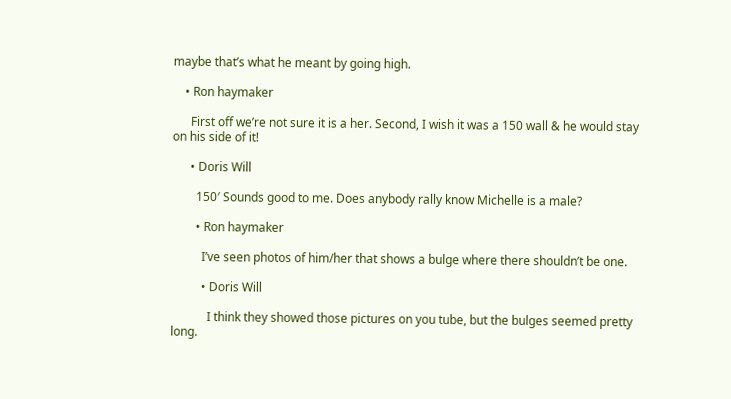maybe that’s what he meant by going high.

    • Ron haymaker

      First off we’re not sure it is a her. Second, I wish it was a 150 wall & he would stay on his side of it!

      • Doris Will

        150′ Sounds good to me. Does anybody rally know Michelle is a male?

        • Ron haymaker

          I’ve seen photos of him/her that shows a bulge where there shouldn’t be one.

          • Doris Will

            I think they showed those pictures on you tube, but the bulges seemed pretty long.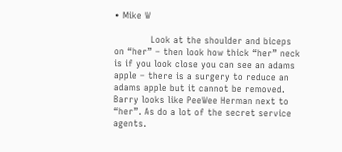• Mike W

            Look at the shoulder and biceps on “her” – then look how thick “her” neck is if you look close you can see an adams apple – there is a surgery to reduce an adams apple but it cannot be removed. Barry looks like PeeWee Herman next to “her”. As do a lot of the secret service agents.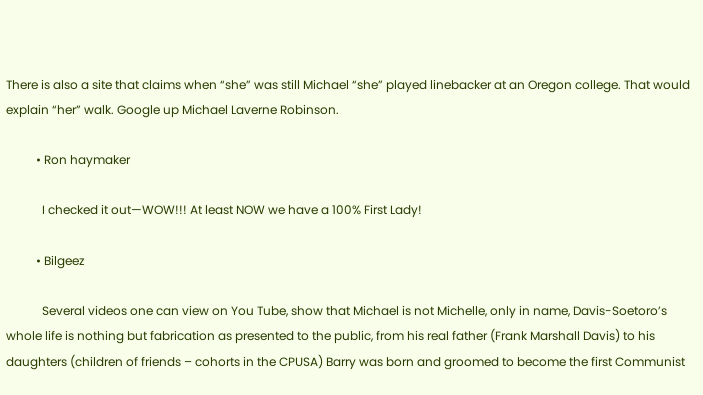There is also a site that claims when “she” was still Michael “she” played linebacker at an Oregon college. That would explain “her” walk. Google up Michael Laverne Robinson.

          • Ron haymaker

            I checked it out—WOW!!! At least NOW we have a 100% First Lady!

          • Bilgeez

            Several videos one can view on You Tube, show that Michael is not Michelle, only in name, Davis-Soetoro’s whole life is nothing but fabrication as presented to the public, from his real father (Frank Marshall Davis) to his daughters (children of friends – cohorts in the CPUSA) Barry was born and groomed to become the first Communist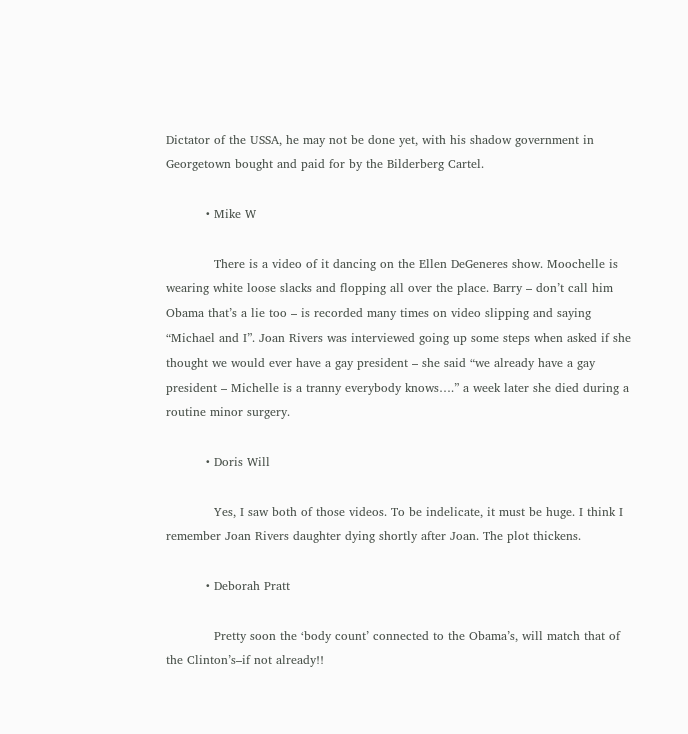Dictator of the USSA, he may not be done yet, with his shadow government in Georgetown bought and paid for by the Bilderberg Cartel.

          • Mike W

            There is a video of it dancing on the Ellen DeGeneres show. Moochelle is wearing white loose slacks and flopping all over the place. Barry – don’t call him Obama that’s a lie too – is recorded many times on video slipping and saying “Michael and I”. Joan Rivers was interviewed going up some steps when asked if she thought we would ever have a gay president – she said “we already have a gay president – Michelle is a tranny everybody knows….” a week later she died during a routine minor surgery.

          • Doris Will

            Yes, I saw both of those videos. To be indelicate, it must be huge. I think I remember Joan Rivers daughter dying shortly after Joan. The plot thickens.

          • Deborah Pratt

            Pretty soon the ‘body count’ connected to the Obama’s, will match that of the Clinton’s–if not already!!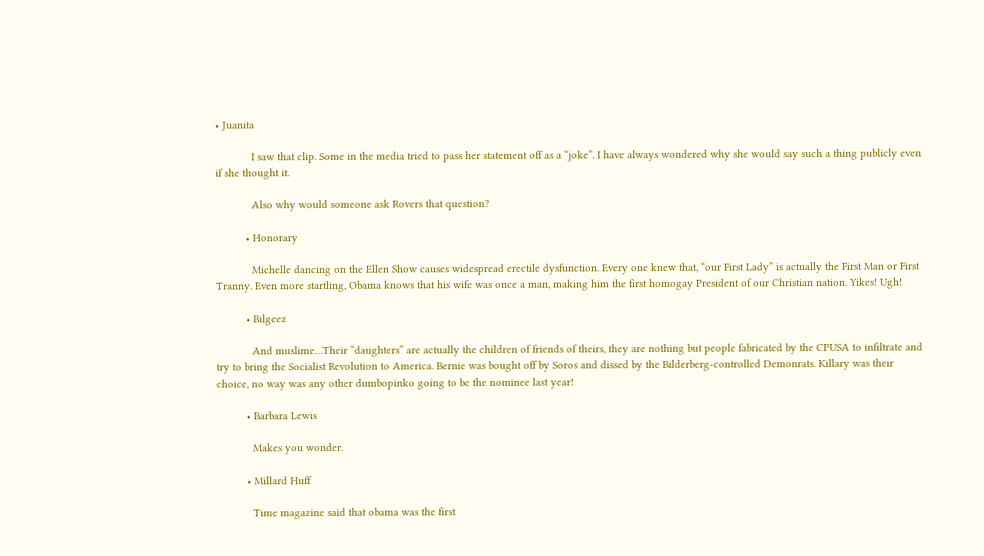• Juanita

            I saw that clip. Some in the media tried to pass her statement off as a “joke”. I have always wondered why she would say such a thing publicly even if she thought it.

            Also why would someone ask Rovers that question?

          • Honorary

            Michelle dancing on the Ellen Show causes widespread erectile dysfunction. Every one knew that, “our First Lady” is actually the First Man or First Tranny. Even more startling, Obama knows that his wife was once a man, making him the first homogay President of our Christian nation. Yikes! Ugh!

          • Bilgeez

            And muslime…Their “daughters” are actually the children of friends of theirs, they are nothing but people fabricated by the CPUSA to infiltrate and try to bring the Socialist Revolution to America. Bernie was bought off by Soros and dissed by the Bilderberg-controlled Demonrats. Killary was their choice, no way was any other dumbopinko going to be the nominee last year!

          • Barbara Lewis

            Makes you wonder.

          • Millard Huff

            Time magazine said that obama was the first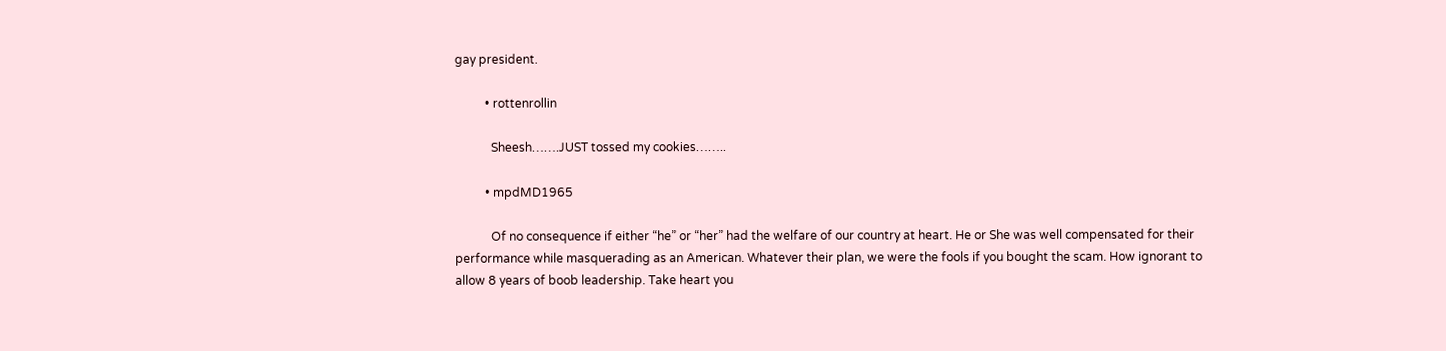gay president.

          • rottenrollin

            Sheesh…….JUST tossed my cookies……..

          • mpdMD1965

            Of no consequence if either “he” or “her” had the welfare of our country at heart. He or She was well compensated for their performance while masquerading as an American. Whatever their plan, we were the fools if you bought the scam. How ignorant to allow 8 years of boob leadership. Take heart you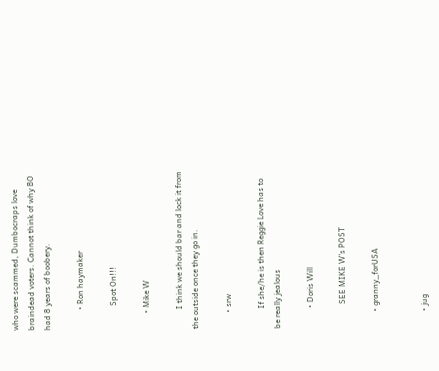who were scammed, Dumbocraps love braindead voters. Cannot think of why BO had 8 years of boobery.

          • Ron haymaker

            Spot On!!!

        • Mike W

          I think we should bar and lock it from the outside once they go in.

        • srw

          If she/he is then Reggie Love has to be really jealous

          • Doris Will

            SEE MIKE W’s POST

        • granny_forUSA


        • jug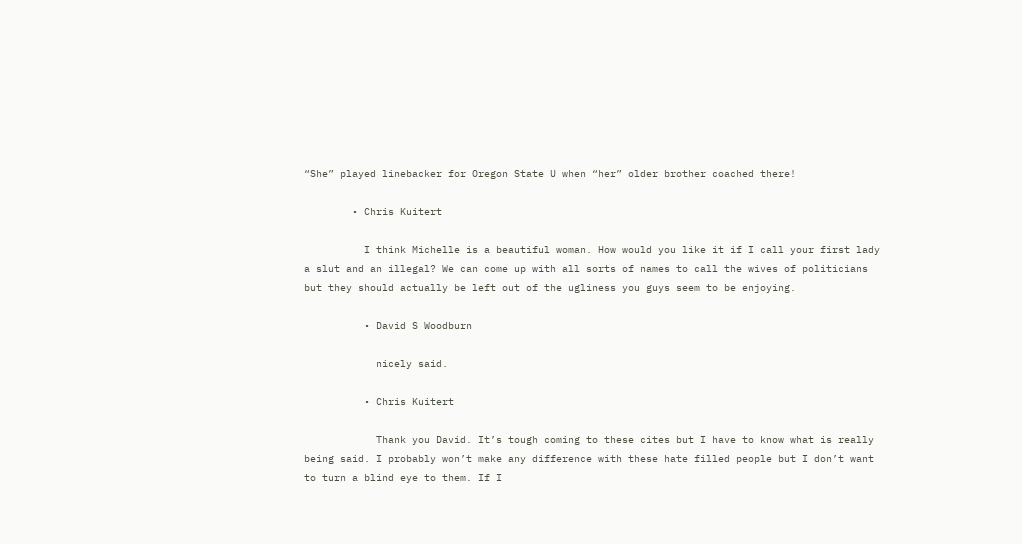“She” played linebacker for Oregon State U when “her” older brother coached there!

        • Chris Kuitert

          I think Michelle is a beautiful woman. How would you like it if I call your first lady a slut and an illegal? We can come up with all sorts of names to call the wives of politicians but they should actually be left out of the ugliness you guys seem to be enjoying.

          • David S Woodburn

            nicely said.

          • Chris Kuitert

            Thank you David. It’s tough coming to these cites but I have to know what is really being said. I probably won’t make any difference with these hate filled people but I don’t want to turn a blind eye to them. If I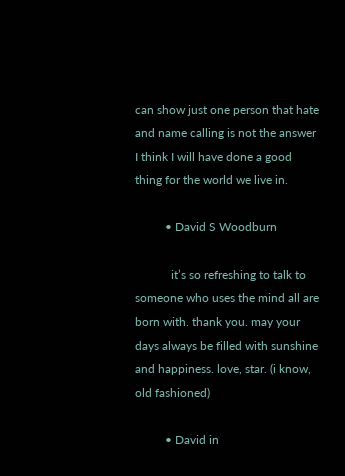can show just one person that hate and name calling is not the answer I think I will have done a good thing for the world we live in.

          • David S Woodburn

            it’s so refreshing to talk to someone who uses the mind all are born with. thank you. may your days always be filled with sunshine and happiness. love, star. (i know, old fashioned)

          • David in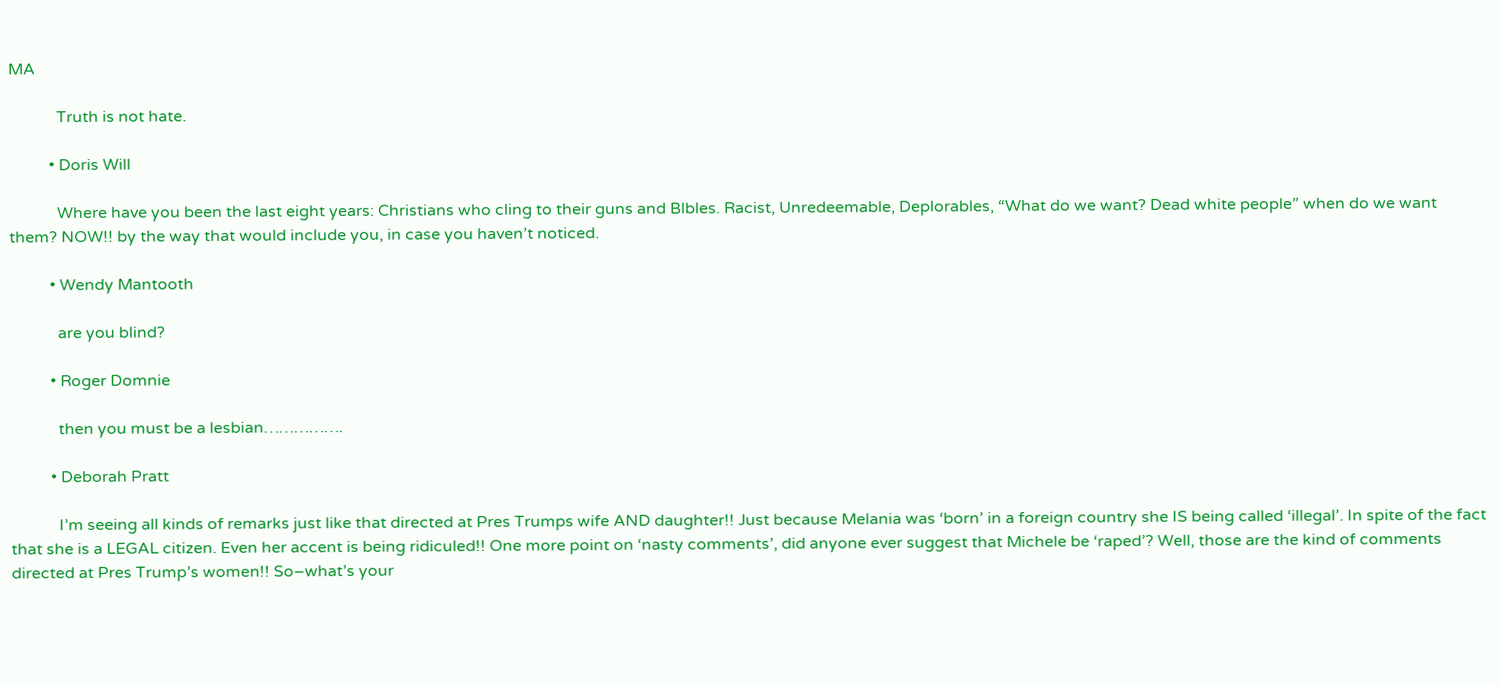MA

            Truth is not hate.

          • Doris Will

            Where have you been the last eight years: Christians who cling to their guns and Blbles. Racist, Unredeemable, Deplorables, “What do we want? Dead white people” when do we want them? NOW!! by the way that would include you, in case you haven’t noticed.

          • Wendy Mantooth

            are you blind?

          • Roger Domnie

            then you must be a lesbian…………….

          • Deborah Pratt

            I’m seeing all kinds of remarks just like that directed at Pres Trumps wife AND daughter!! Just because Melania was ‘born’ in a foreign country she IS being called ‘illegal’. In spite of the fact that she is a LEGAL citizen. Even her accent is being ridiculed!! One more point on ‘nasty comments’, did anyone ever suggest that Michele be ‘raped’? Well, those are the kind of comments directed at Pres Trump’s women!! So–what’s your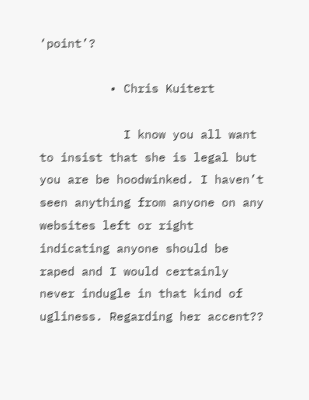‘point’?

          • Chris Kuitert

            I know you all want to insist that she is legal but you are be hoodwinked. I haven’t seen anything from anyone on any websites left or right indicating anyone should be raped and I would certainly never indugle in that kind of ugliness. Regarding her accent??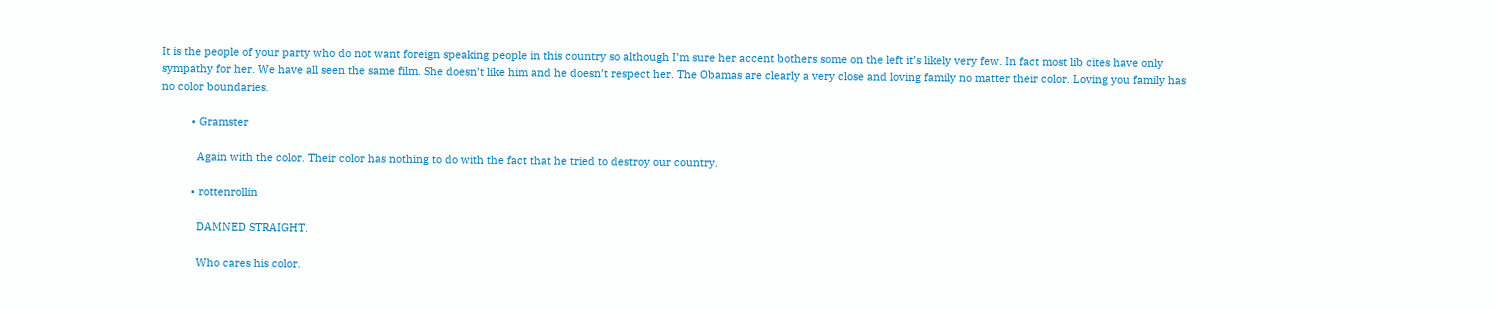It is the people of your party who do not want foreign speaking people in this country so although I’m sure her accent bothers some on the left it’s likely very few. In fact most lib cites have only sympathy for her. We have all seen the same film. She doesn’t like him and he doesn’t respect her. The Obamas are clearly a very close and loving family no matter their color. Loving you family has no color boundaries.

          • Gramster

            Again with the color. Their color has nothing to do with the fact that he tried to destroy our country.

          • rottenrollin

            DAMNED STRAIGHT.

            Who cares his color.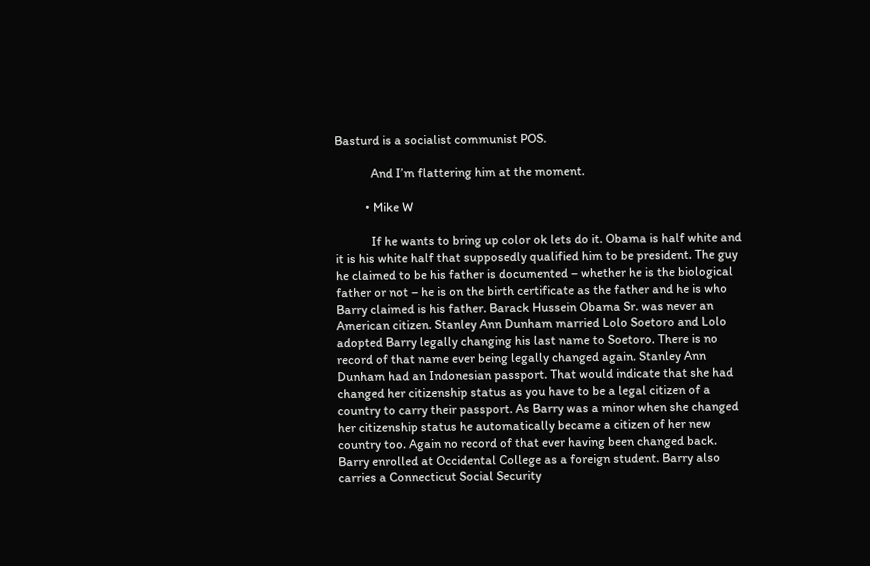Basturd is a socialist communist POS.

            And I’m flattering him at the moment.

          • Mike W

            If he wants to bring up color ok lets do it. Obama is half white and it is his white half that supposedly qualified him to be president. The guy he claimed to be his father is documented – whether he is the biological father or not – he is on the birth certificate as the father and he is who Barry claimed is his father. Barack Hussein Obama Sr. was never an American citizen. Stanley Ann Dunham married Lolo Soetoro and Lolo adopted Barry legally changing his last name to Soetoro. There is no record of that name ever being legally changed again. Stanley Ann Dunham had an Indonesian passport. That would indicate that she had changed her citizenship status as you have to be a legal citizen of a country to carry their passport. As Barry was a minor when she changed her citizenship status he automatically became a citizen of her new country too. Again no record of that ever having been changed back. Barry enrolled at Occidental College as a foreign student. Barry also carries a Connecticut Social Security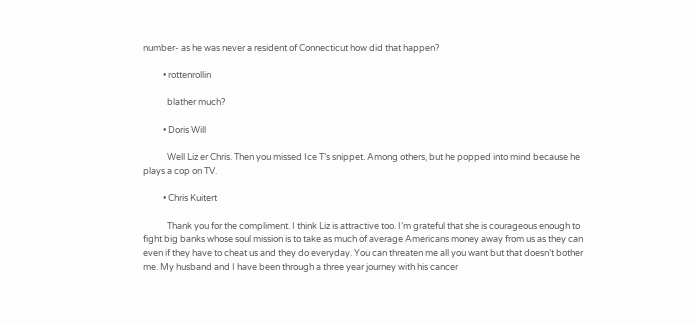number- as he was never a resident of Connecticut how did that happen?

          • rottenrollin

            blather much?

          • Doris Will

            Well Liz er Chris. Then you missed Ice T’s snippet. Among others, but he popped into mind because he plays a cop on TV.

          • Chris Kuitert

            Thank you for the compliment. I think Liz is attractive too. I’m grateful that she is courageous enough to fight big banks whose soul mission is to take as much of average Americans money away from us as they can even if they have to cheat us and they do everyday. You can threaten me all you want but that doesn’t bother me. My husband and I have been through a three year journey with his cancer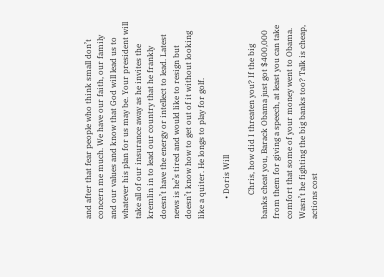and after that fear people who think small don’t concern me much. We have our faith, our family and our values and know that God will lead us to whatever his plan for us may be. Your president will take all of our insurance away as he invites the kremlin in to lead our country that he frankly doesn’t have the energy or intellect to lead. Latest news is he’s tired and would like to resign but doesn’t know how to get out of it without looking like a quiter. He longs to play for golf.

          • Doris Will

            Chris, how did I threaten you? If the big banks cheat you, Barack Obama just got $400,000 from them for giving a speech, at least you can take comfort that some of your money went to Obama. Wasn’t he fighting the big banks too? Talk is cheap, actions cost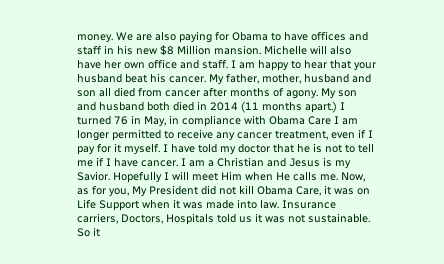money. We are also paying for Obama to have offices and staff in his new $8 Million mansion. Michelle will also have her own office and staff. I am happy to hear that your husband beat his cancer. My father, mother, husband and son all died from cancer after months of agony. My son and husband both died in 2014 (11 months apart.) I turned 76 in May, in compliance with Obama Care I am longer permitted to receive any cancer treatment, even if I pay for it myself. I have told my doctor that he is not to tell me if I have cancer. I am a Christian and Jesus is my Savior. Hopefully I will meet Him when He calls me. Now, as for you, My President did not kill Obama Care, it was on Life Support when it was made into law. Insurance carriers, Doctors, Hospitals told us it was not sustainable. So it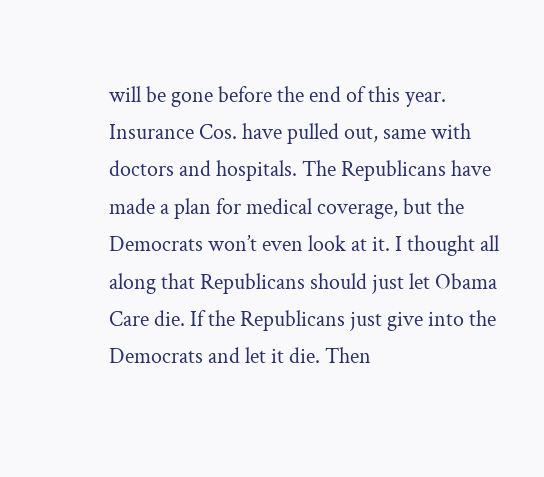will be gone before the end of this year. Insurance Cos. have pulled out, same with doctors and hospitals. The Republicans have made a plan for medical coverage, but the Democrats won’t even look at it. I thought all along that Republicans should just let Obama Care die. If the Republicans just give into the Democrats and let it die. Then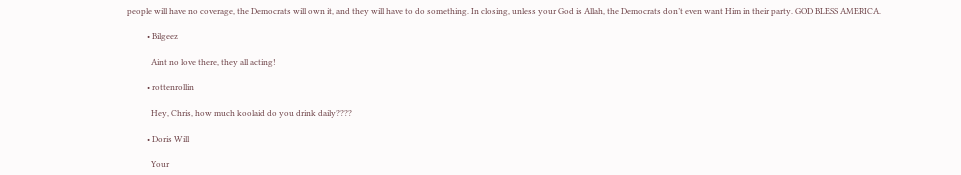people will have no coverage, the Democrats will own it, and they will have to do something. In closing, unless your God is Allah, the Democrats don’t even want Him in their party. GOD BLESS AMERICA.

          • Bilgeez

            Aint no love there, they all acting!

          • rottenrollin

            Hey, Chris, how much koolaid do you drink daily????

          • Doris Will

            Your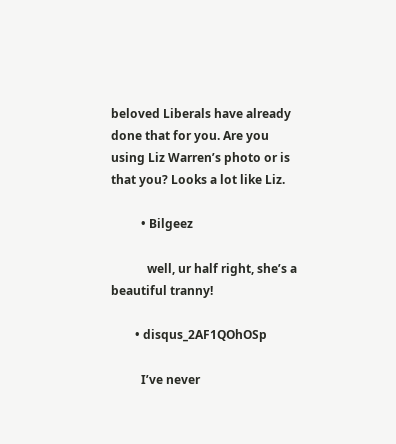beloved Liberals have already done that for you. Are you using Liz Warren’s photo or is that you? Looks a lot like Liz.

          • Bilgeez

            well, ur half right, she’s a beautiful tranny!

        • disqus_2AF1QOhOSp

          I’ve never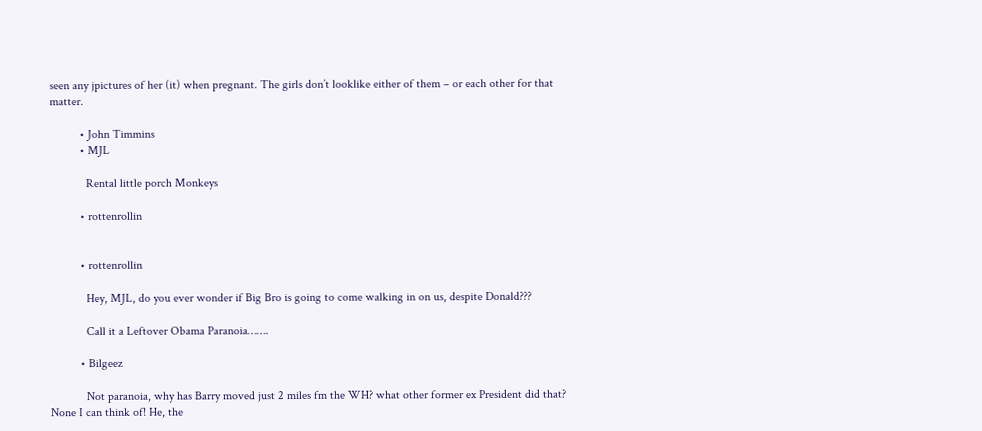seen any jpictures of her (it) when pregnant. The girls don’t looklike either of them – or each other for that matter.

          • John Timmins
          • MJL

            Rental little porch Monkeys

          • rottenrollin


          • rottenrollin

            Hey, MJL, do you ever wonder if Big Bro is going to come walking in on us, despite Donald???

            Call it a Leftover Obama Paranoia…….

          • Bilgeez

            Not paranoia, why has Barry moved just 2 miles fm the WH? what other former ex President did that? None I can think of! He, the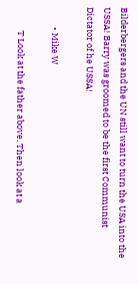Bilderbergers and the UN still want to turn the USA into the USSA! Barry was groomed to be the first Communist Dictator of he USSA!

          • Mike W

            T Look at the father above. Then look at a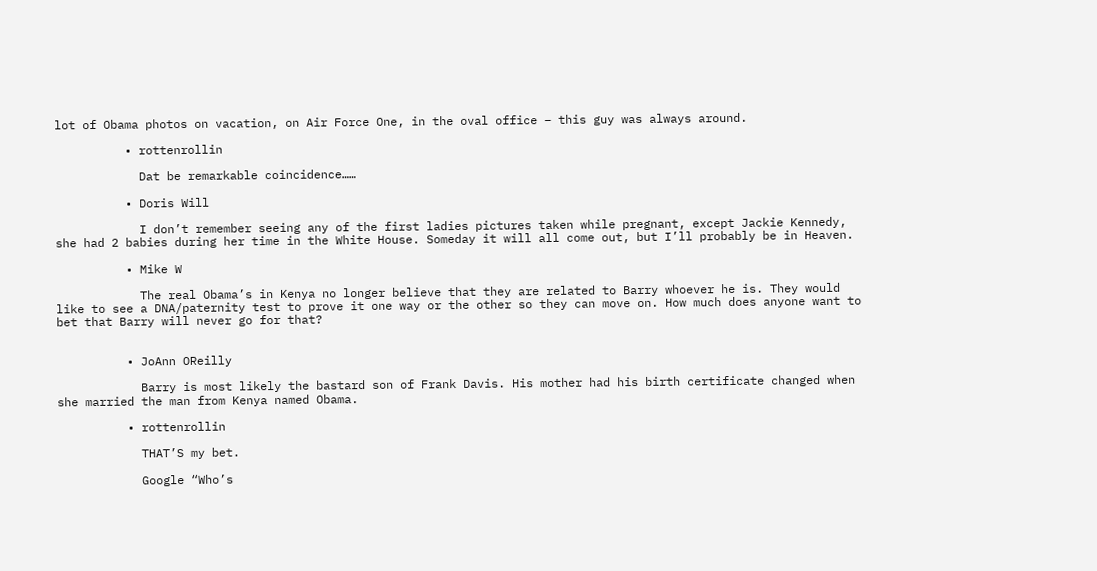lot of Obama photos on vacation, on Air Force One, in the oval office – this guy was always around.

          • rottenrollin

            Dat be remarkable coincidence……

          • Doris Will

            I don’t remember seeing any of the first ladies pictures taken while pregnant, except Jackie Kennedy, she had 2 babies during her time in the White House. Someday it will all come out, but I’ll probably be in Heaven.

          • Mike W

            The real Obama’s in Kenya no longer believe that they are related to Barry whoever he is. They would like to see a DNA/paternity test to prove it one way or the other so they can move on. How much does anyone want to bet that Barry will never go for that?


          • JoAnn OReilly

            Barry is most likely the bastard son of Frank Davis. His mother had his birth certificate changed when she married the man from Kenya named Obama.

          • rottenrollin

            THAT’S my bet.

            Google “Who’s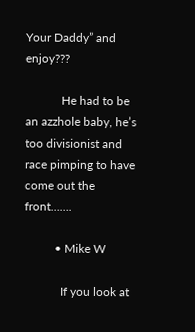Your Daddy” and enjoy???

            He had to be an azzhole baby, he’s too divisionist and race pimping to have come out the front…….

          • Mike W

            If you look at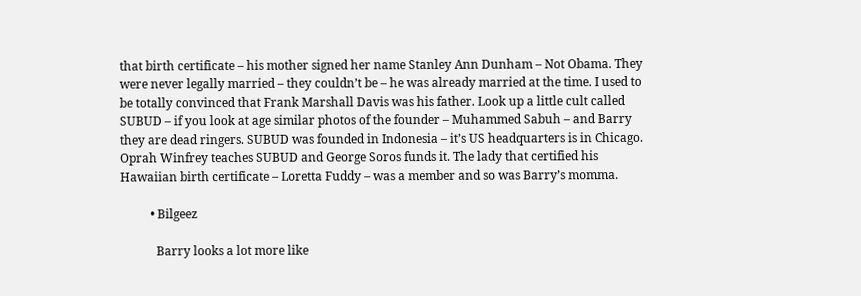that birth certificate – his mother signed her name Stanley Ann Dunham – Not Obama. They were never legally married – they couldn’t be – he was already married at the time. I used to be totally convinced that Frank Marshall Davis was his father. Look up a little cult called SUBUD – if you look at age similar photos of the founder – Muhammed Sabuh – and Barry they are dead ringers. SUBUD was founded in Indonesia – it’s US headquarters is in Chicago. Oprah Winfrey teaches SUBUD and George Soros funds it. The lady that certified his Hawaiian birth certificate – Loretta Fuddy – was a member and so was Barry’s momma.

          • Bilgeez

            Barry looks a lot more like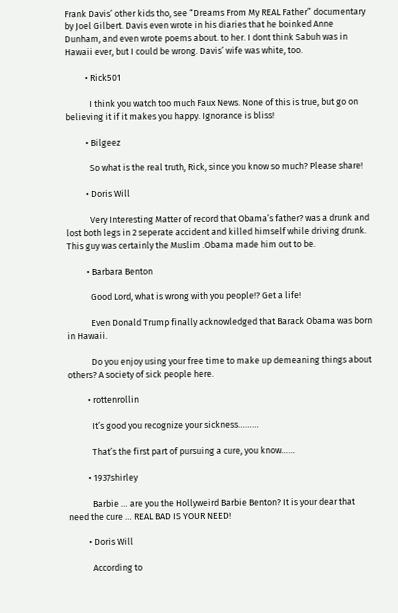Frank Davis’ other kids tho, see “Dreams From My REAL Father” documentary by Joel Gilbert. Davis even wrote in his diaries that he boinked Anne Dunham, and even wrote poems about. to her. I dont think Sabuh was in Hawaii ever, but I could be wrong. Davis’ wife was white, too.

          • Rick501

            I think you watch too much Faux News. None of this is true, but go on believing it if it makes you happy. Ignorance is bliss!

          • Bilgeez

            So what is the real truth, Rick, since you know so much? Please share!

          • Doris Will

            Very Interesting Matter of record that Obama’s father? was a drunk and lost both legs in 2 seperate accident and killed himself while driving drunk. This guy was certainly the Muslim .Obama made him out to be.

          • Barbara Benton

            Good Lord, what is wrong with you people!? Get a life!

            Even Donald Trump finally acknowledged that Barack Obama was born in Hawaii.

            Do you enjoy using your free time to make up demeaning things about others? A society of sick people here.

          • rottenrollin

            It’s good you recognize your sickness………

            That’s the first part of pursuing a cure, you know……

          • 1937shirley

            Barbie … are you the Hollyweird Barbie Benton? It is your dear that need the cure … REAL BAD IS YOUR NEED!

          • Doris Will

            According to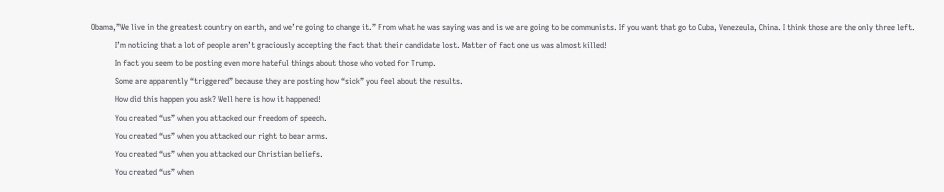Obama,”We live in the greatest country on earth, and we’re going to change it.” From what he was saying was and is we are going to be communists. If you want that go to Cuba, Venezeula, China. I think those are the only three left.
            I’m noticing that a lot of people aren’t graciously accepting the fact that their candidate lost. Matter of fact one us was almost killed!
            In fact you seem to be posting even more hateful things about those who voted for Trump.
            Some are apparently “triggered” because they are posting how “sick” you feel about the results.
            How did this happen you ask? Well here is how it happened!
            You created “us” when you attacked our freedom of speech.
            You created “us” when you attacked our right to bear arms.
            You created “us” when you attacked our Christian beliefs.
            You created “us” when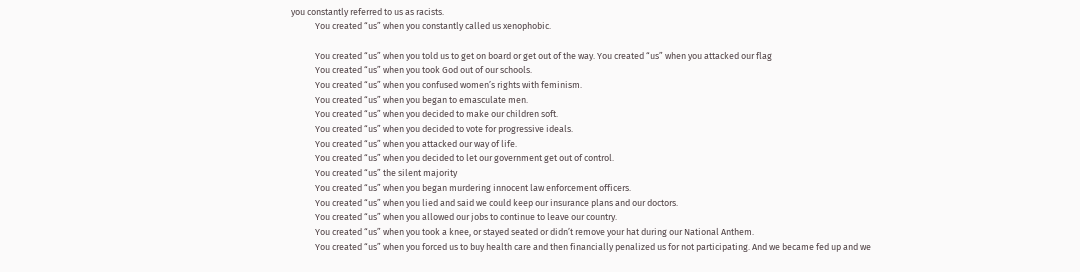you constantly referred to us as racists.
            You created “us” when you constantly called us xenophobic.

            You created “us” when you told us to get on board or get out of the way. You created “us” when you attacked our flag
            You created “us” when you took God out of our schools.
            You created “us” when you confused women’s rights with feminism.
            You created “us” when you began to emasculate men.
            You created “us” when you decided to make our children soft.
            You created “us” when you decided to vote for progressive ideals.
            You created “us” when you attacked our way of life.
            You created “us” when you decided to let our government get out of control.
            You created “us” the silent majority
            You created “us” when you began murdering innocent law enforcement officers.
            You created “us” when you lied and said we could keep our insurance plans and our doctors.
            You created “us” when you allowed our jobs to continue to leave our country.
            You created “us” when you took a knee, or stayed seated or didn’t remove your hat during our National Anthem.
            You created “us” when you forced us to buy health care and then financially penalized us for not participating. And we became fed up and we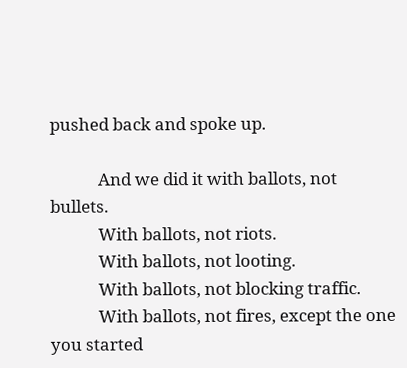pushed back and spoke up.

            And we did it with ballots, not bullets.
            With ballots, not riots.
            With ballots, not looting.
            With ballots, not blocking traffic.
            With ballots, not fires, except the one you started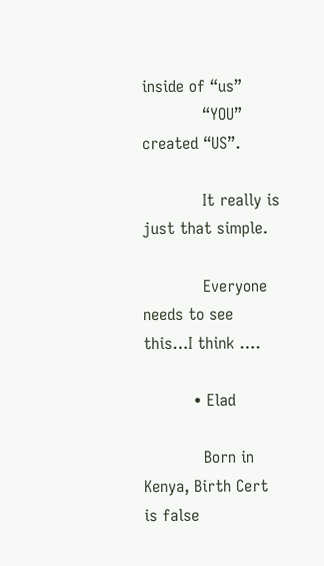inside of “us”
            “YOU” created “US”.

            It really is just that simple.

            Everyone needs to see this…I think ….

          • Elad

            Born in Kenya, Birth Cert is false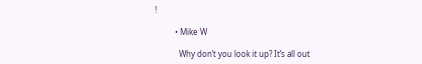!

          • Mike W

            Why don’t you look it up? It’s all out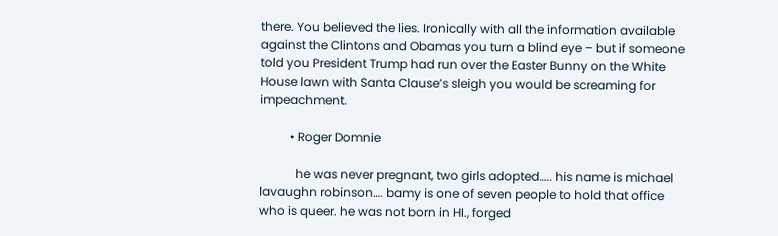there. You believed the lies. Ironically with all the information available against the Clintons and Obamas you turn a blind eye – but if someone told you President Trump had run over the Easter Bunny on the White House lawn with Santa Clause’s sleigh you would be screaming for impeachment.

          • Roger Domnie

            he was never pregnant, two girls adopted….. his name is michael lavaughn robinson…. bamy is one of seven people to hold that office who is queer. he was not born in HI., forged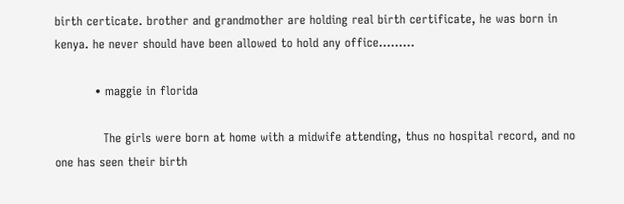birth certicate. brother and grandmother are holding real birth certificate, he was born in kenya. he never should have been allowed to hold any office………

          • maggie in florida

            The girls were born at home with a midwife attending, thus no hospital record, and no one has seen their birth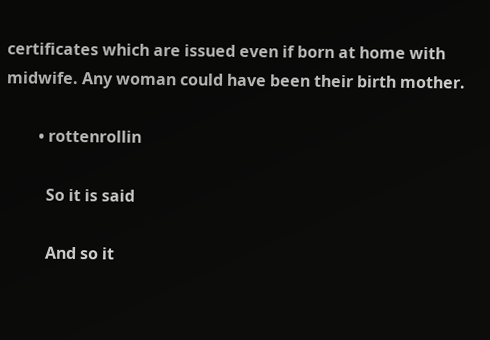certificates which are issued even if born at home with midwife. Any woman could have been their birth mother.

        • rottenrollin

          So it is said

          And so it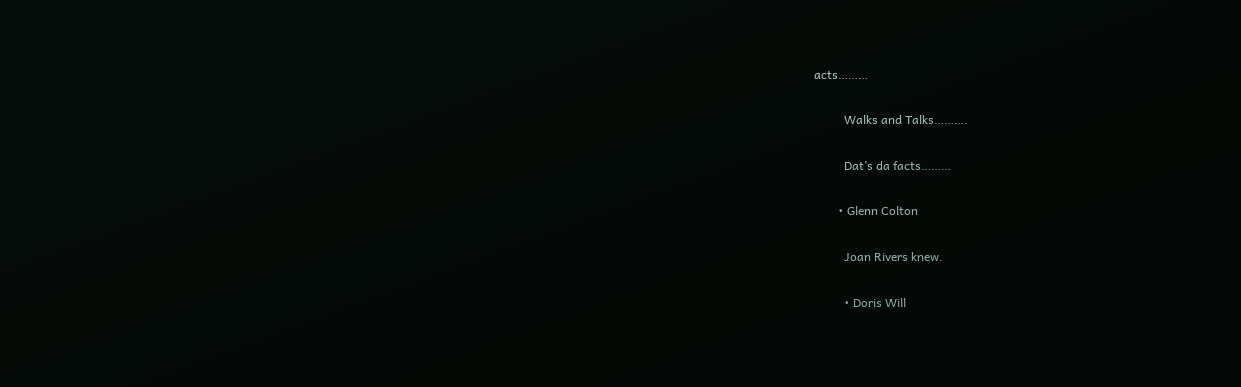acts………

          Walks and Talks……….

          Dat’s da facts………

        • Glenn Colton

          Joan Rivers knew.

          • Doris Will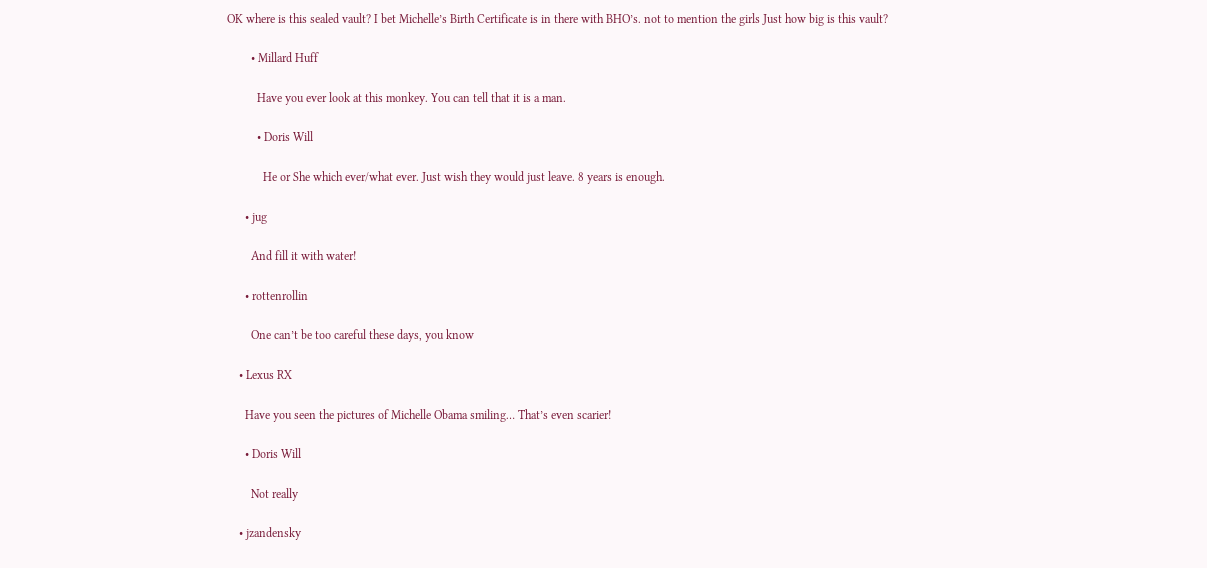OK where is this sealed vault? I bet Michelle’s Birth Certificate is in there with BHO’s. not to mention the girls Just how big is this vault?

        • Millard Huff

          Have you ever look at this monkey. You can tell that it is a man.

          • Doris Will

            He or She which ever/what ever. Just wish they would just leave. 8 years is enough.

      • jug

        And fill it with water!

      • rottenrollin

        One can’t be too careful these days, you know

    • Lexus RX

      Have you seen the pictures of Michelle Obama smiling… That’s even scarier!

      • Doris Will

        Not really

    • jzandensky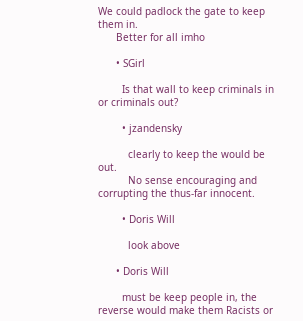We could padlock the gate to keep them in.
      Better for all imho

      • SGirl

        Is that wall to keep criminals in or criminals out?

        • jzandensky

          clearly to keep the would be out.
          No sense encouraging and corrupting the thus-far innocent.

        • Doris Will

          look above

      • Doris Will

        must be keep people in, the reverse would make them Racists or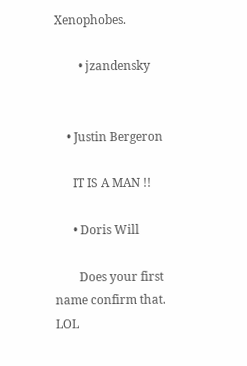Xenophobes.

        • jzandensky


    • Justin Bergeron

      IT IS A MAN !!

      • Doris Will

        Does your first name confirm that. LOL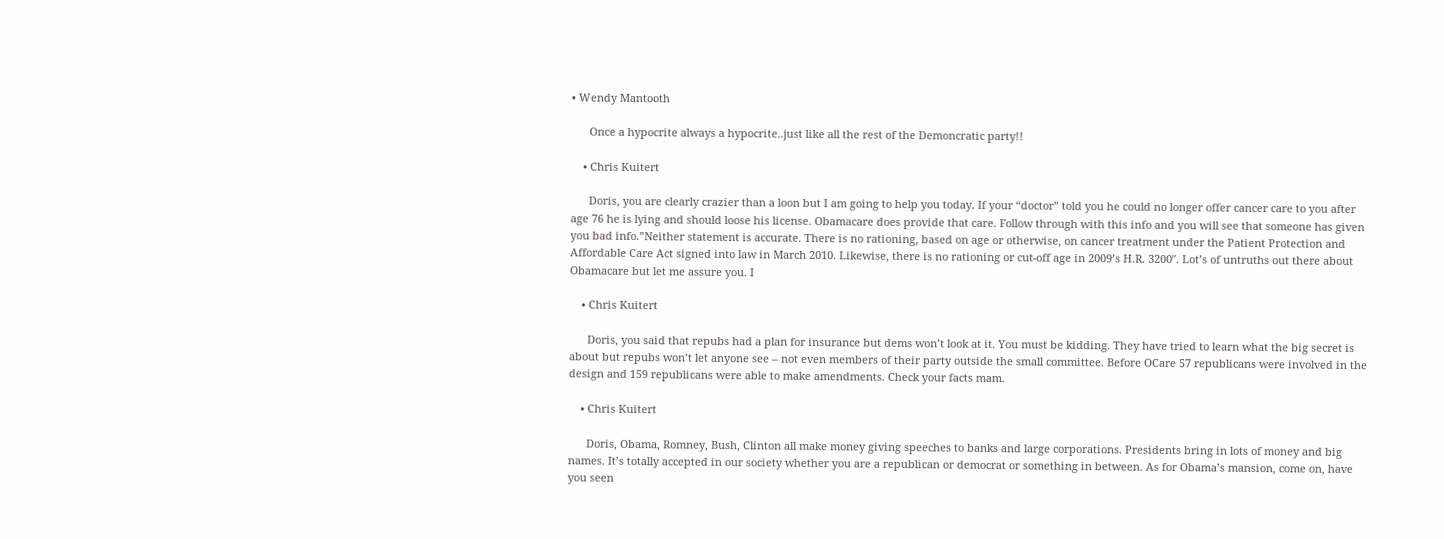• Wendy Mantooth

      Once a hypocrite always a hypocrite..just like all the rest of the Demoncratic party!!

    • Chris Kuitert

      Doris, you are clearly crazier than a loon but I am going to help you today. If your “doctor” told you he could no longer offer cancer care to you after age 76 he is lying and should loose his license. Obamacare does provide that care. Follow through with this info and you will see that someone has given you bad info.”Neither statement is accurate. There is no rationing, based on age or otherwise, on cancer treatment under the Patient Protection and Affordable Care Act signed into law in March 2010. Likewise, there is no rationing or cut-off age in 2009’s H.R. 3200″. Lot’s of untruths out there about Obamacare but let me assure you. I

    • Chris Kuitert

      Doris, you said that repubs had a plan for insurance but dems won’t look at it. You must be kidding. They have tried to learn what the big secret is about but repubs won’t let anyone see – not even members of their party outside the small committee. Before OCare 57 republicans were involved in the design and 159 republicans were able to make amendments. Check your facts mam.

    • Chris Kuitert

      Doris, Obama, Romney, Bush, Clinton all make money giving speeches to banks and large corporations. Presidents bring in lots of money and big names. It’s totally accepted in our society whether you are a republican or democrat or something in between. As for Obama’s mansion, come on, have you seen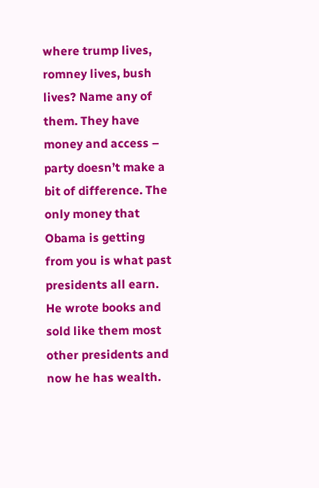where trump lives, romney lives, bush lives? Name any of them. They have money and access – party doesn’t make a bit of difference. The only money that Obama is getting from you is what past presidents all earn. He wrote books and sold like them most other presidents and now he has wealth.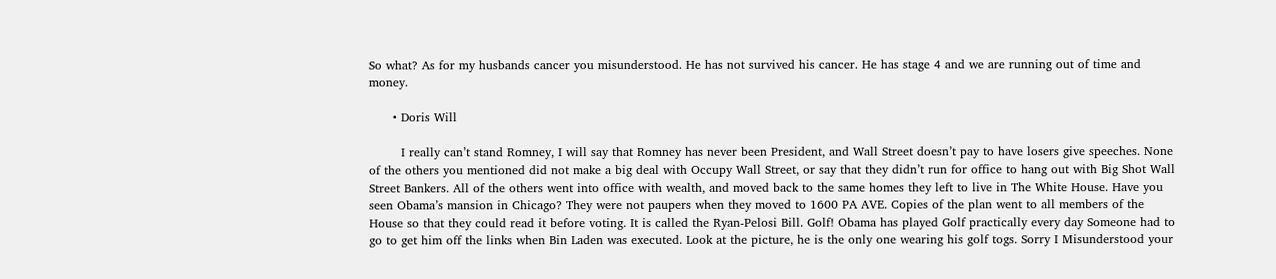So what? As for my husbands cancer you misunderstood. He has not survived his cancer. He has stage 4 and we are running out of time and money.

      • Doris Will

        I really can’t stand Romney, I will say that Romney has never been President, and Wall Street doesn’t pay to have losers give speeches. None of the others you mentioned did not make a big deal with Occupy Wall Street, or say that they didn’t run for office to hang out with Big Shot Wall Street Bankers. All of the others went into office with wealth, and moved back to the same homes they left to live in The White House. Have you seen Obama’s mansion in Chicago? They were not paupers when they moved to 1600 PA AVE. Copies of the plan went to all members of the House so that they could read it before voting. It is called the Ryan-Pelosi Bill. Golf! Obama has played Golf practically every day Someone had to go to get him off the links when Bin Laden was executed. Look at the picture, he is the only one wearing his golf togs. Sorry I Misunderstood your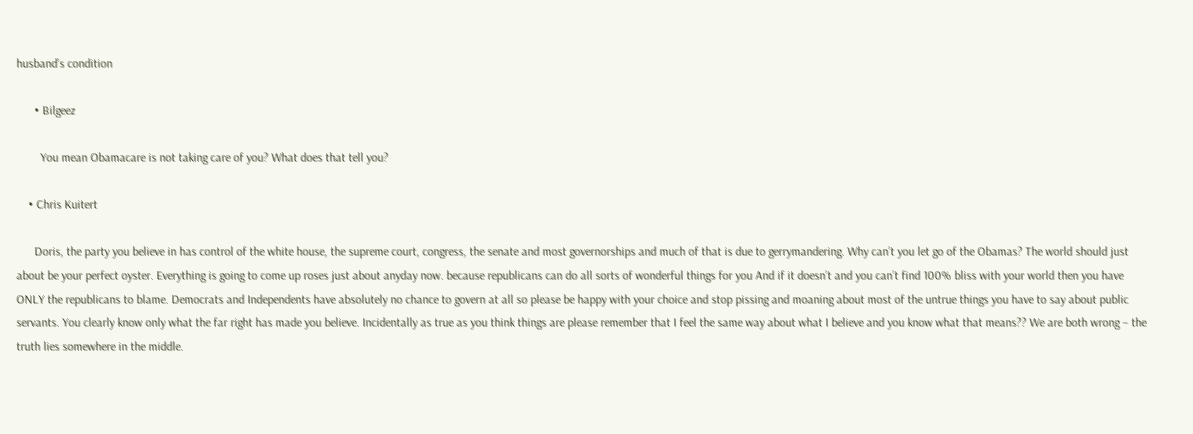husband’s condition

      • Bilgeez

        You mean Obamacare is not taking care of you? What does that tell you?

    • Chris Kuitert

      Doris, the party you believe in has control of the white house, the supreme court, congress, the senate and most governorships and much of that is due to gerrymandering. Why can’t you let go of the Obamas? The world should just about be your perfect oyster. Everything is going to come up roses just about anyday now. because republicans can do all sorts of wonderful things for you And if it doesn’t and you can’t find 100% bliss with your world then you have ONLY the republicans to blame. Democrats and Independents have absolutely no chance to govern at all so please be happy with your choice and stop pissing and moaning about most of the untrue things you have to say about public servants. You clearly know only what the far right has made you believe. Incidentally as true as you think things are please remember that I feel the same way about what I believe and you know what that means?? We are both wrong – the truth lies somewhere in the middle.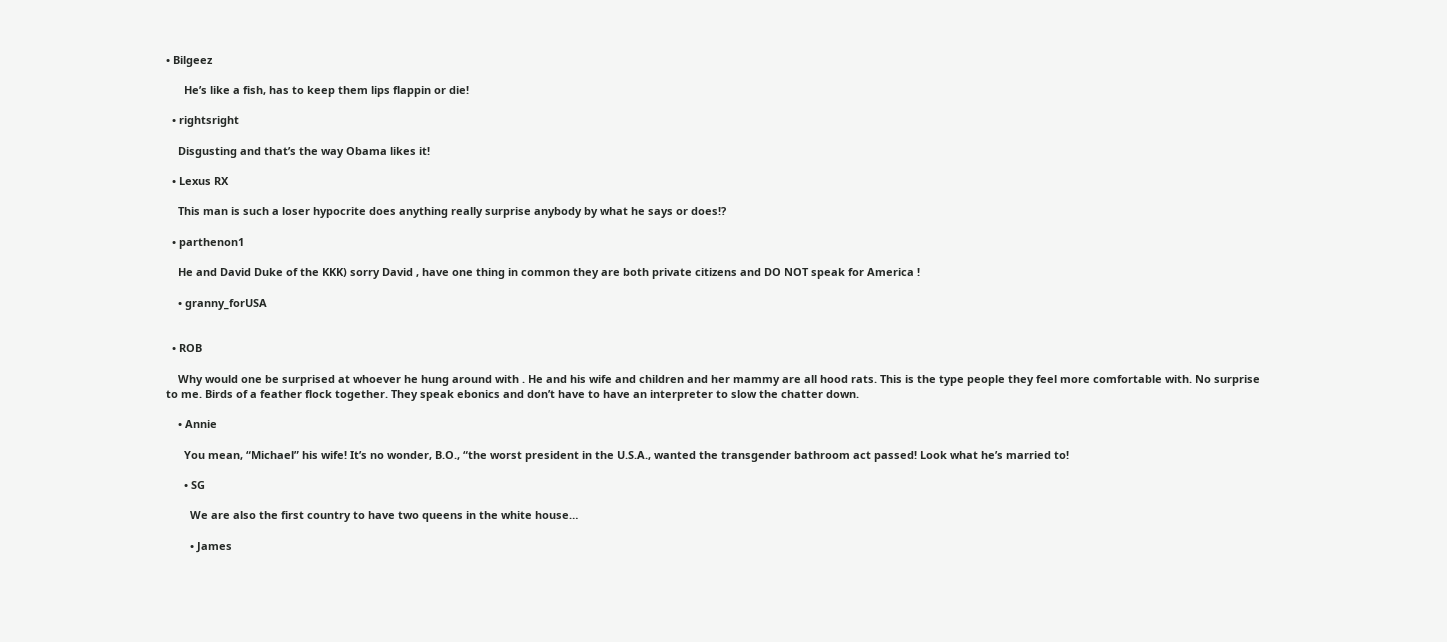• Bilgeez

      He’s like a fish, has to keep them lips flappin or die!

  • rightsright

    Disgusting and that’s the way Obama likes it!

  • Lexus RX

    This man is such a loser hypocrite does anything really surprise anybody by what he says or does!?

  • parthenon1

    He and David Duke of the KKK) sorry David , have one thing in common they are both private citizens and DO NOT speak for America !

    • granny_forUSA


  • ROB

    Why would one be surprised at whoever he hung around with . He and his wife and children and her mammy are all hood rats. This is the type people they feel more comfortable with. No surprise to me. Birds of a feather flock together. They speak ebonics and don’t have to have an interpreter to slow the chatter down.

    • Annie

      You mean, “Michael” his wife! It’s no wonder, B.O., “the worst president in the U.S.A., wanted the transgender bathroom act passed! Look what he’s married to!

      • SG

        We are also the first country to have two queens in the white house…

        • James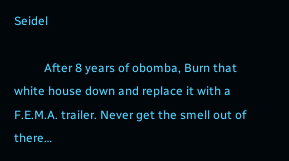Seidel

          After 8 years of obomba, Burn that white house down and replace it with a F.E.M.A. trailer. Never get the smell out of there…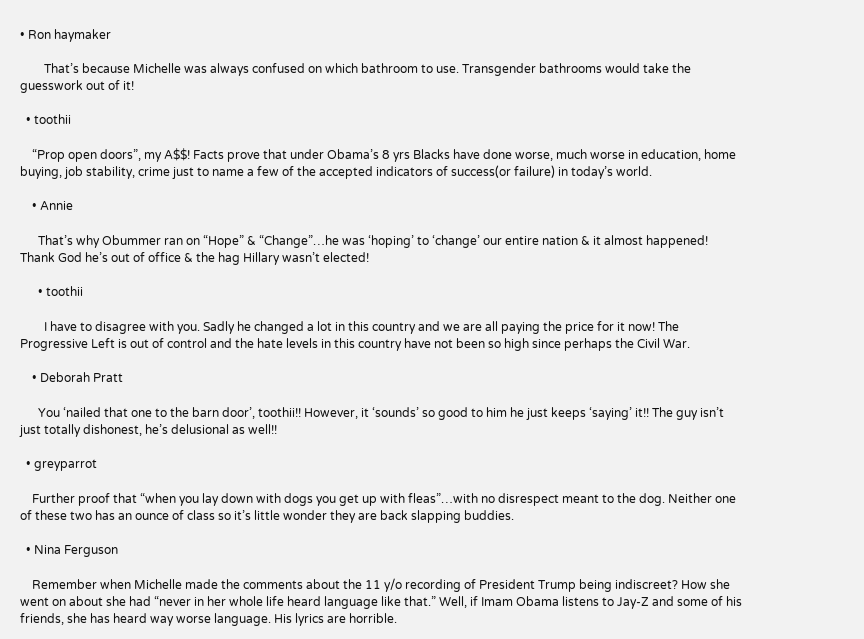• Ron haymaker

        That’s because Michelle was always confused on which bathroom to use. Transgender bathrooms would take the guesswork out of it!

  • toothii

    “Prop open doors”, my A$$! Facts prove that under Obama’s 8 yrs Blacks have done worse, much worse in education, home buying, job stability, crime just to name a few of the accepted indicators of success(or failure) in today’s world.

    • Annie

      That’s why Obummer ran on “Hope” & “Change”…he was ‘hoping’ to ‘change’ our entire nation & it almost happened! Thank God he’s out of office & the hag Hillary wasn’t elected!

      • toothii

        I have to disagree with you. Sadly he changed a lot in this country and we are all paying the price for it now! The Progressive Left is out of control and the hate levels in this country have not been so high since perhaps the Civil War.

    • Deborah Pratt

      You ‘nailed that one to the barn door’, toothii!! However, it ‘sounds’ so good to him he just keeps ‘saying’ it!! The guy isn’t just totally dishonest, he’s delusional as well!!

  • greyparrot

    Further proof that “when you lay down with dogs you get up with fleas”…with no disrespect meant to the dog. Neither one of these two has an ounce of class so it’s little wonder they are back slapping buddies.

  • Nina Ferguson

    Remember when Michelle made the comments about the 11 y/o recording of President Trump being indiscreet? How she went on about she had “never in her whole life heard language like that.” Well, if Imam Obama listens to Jay-Z and some of his friends, she has heard way worse language. His lyrics are horrible.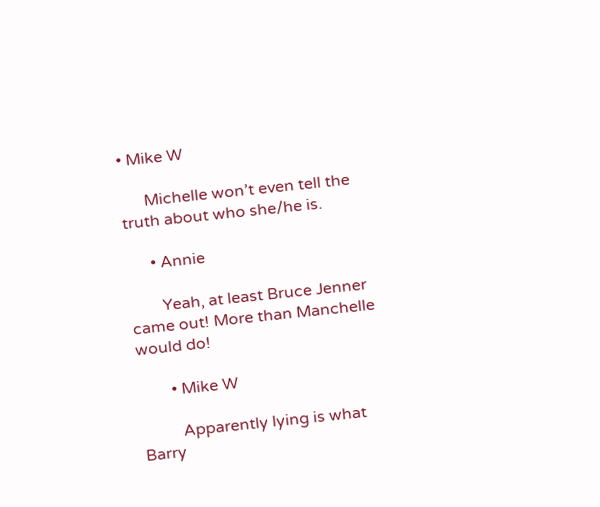• Mike W

      Michelle won’t even tell the truth about who she/he is.

      • Annie

        Yeah, at least Bruce Jenner came out! More than Manchelle would do!

        • Mike W

          Apparently lying is what Barry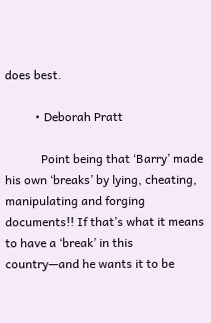does best.

          • Deborah Pratt

            Point being that ‘Barry’ made his own ‘breaks’ by lying, cheating, manipulating and forging documents!! If that’s what it means to have a ‘break’ in this country—and he wants it to be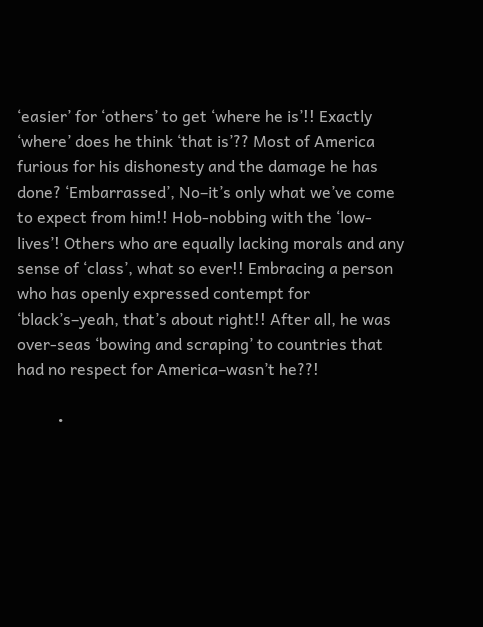‘easier’ for ‘others’ to get ‘where he is’!! Exactly ‘where’ does he think ‘that is’?? Most of America furious for his dishonesty and the damage he has done? ‘Embarrassed’, No–it’s only what we’ve come to expect from him!! Hob-nobbing with the ‘low-lives’! Others who are equally lacking morals and any sense of ‘class’, what so ever!! Embracing a person who has openly expressed contempt for ‘black’s–yeah, that’s about right!! After all, he was over-seas ‘bowing and scraping’ to countries that had no respect for America–wasn’t he??!

          •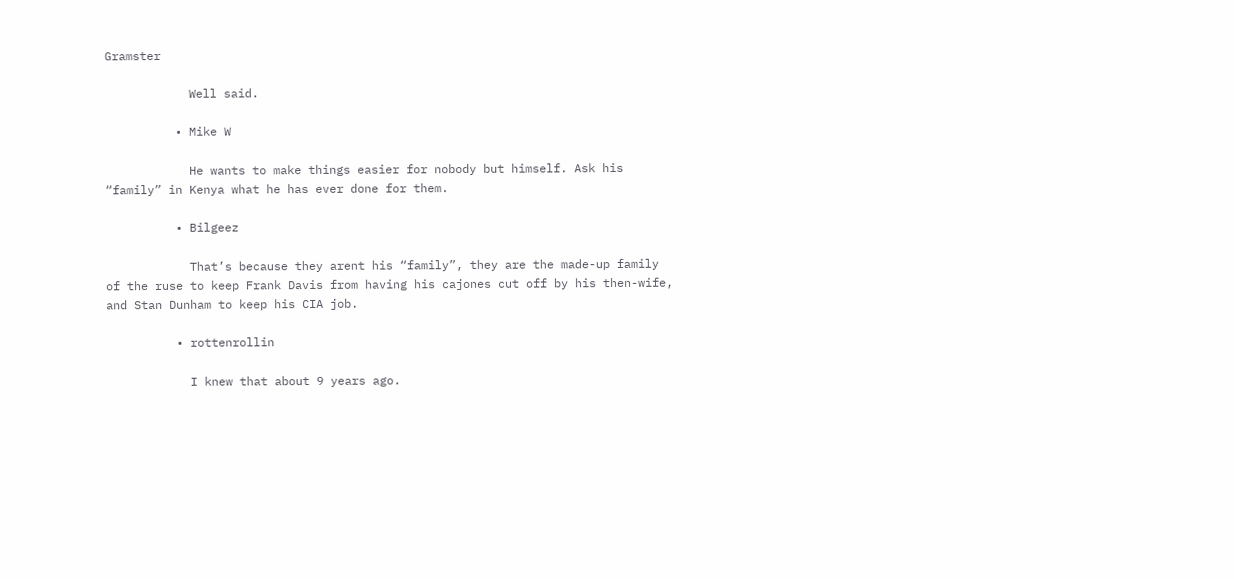Gramster

            Well said.

          • Mike W

            He wants to make things easier for nobody but himself. Ask his “family” in Kenya what he has ever done for them.

          • Bilgeez

            That’s because they arent his “family”, they are the made-up family of the ruse to keep Frank Davis from having his cajones cut off by his then-wife, and Stan Dunham to keep his CIA job.

          • rottenrollin

            I knew that about 9 years ago.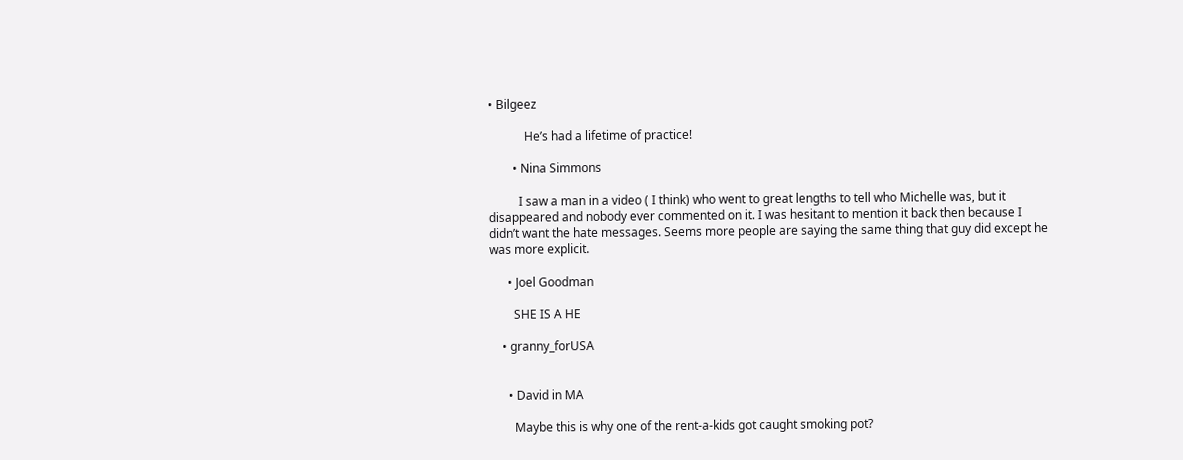• Bilgeez

            He’s had a lifetime of practice!

        • Nina Simmons

          I saw a man in a video ( I think) who went to great lengths to tell who Michelle was, but it disappeared and nobody ever commented on it. I was hesitant to mention it back then because I didn’t want the hate messages. Seems more people are saying the same thing that guy did except he was more explicit.

      • Joel Goodman

        SHE IS A HE

    • granny_forUSA


      • David in MA

        Maybe this is why one of the rent-a-kids got caught smoking pot?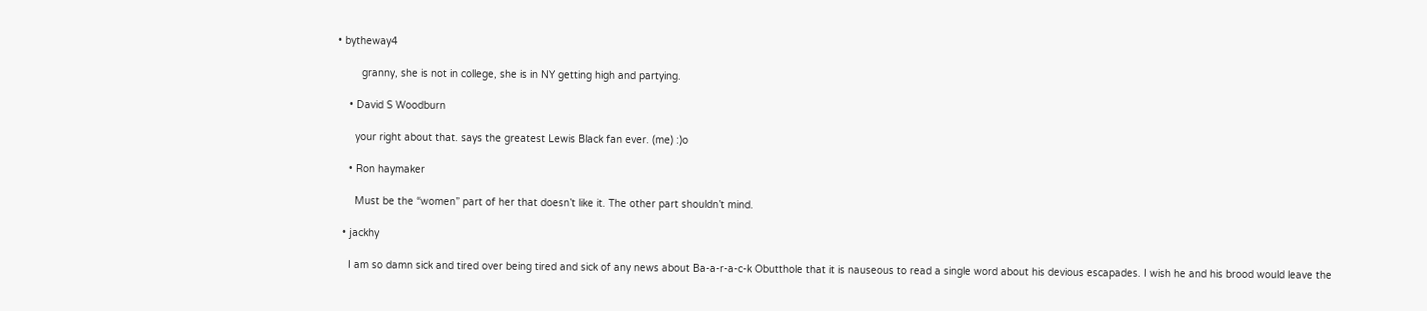• bytheway4

        granny, she is not in college, she is in NY getting high and partying.

    • David S Woodburn

      your right about that. says the greatest Lewis Black fan ever. (me) :)o

    • Ron haymaker

      Must be the “women” part of her that doesn’t like it. The other part shouldn’t mind.

  • jackhy

    I am so damn sick and tired over being tired and sick of any news about Ba-a-r-a-c-k Obutthole that it is nauseous to read a single word about his devious escapades. I wish he and his brood would leave the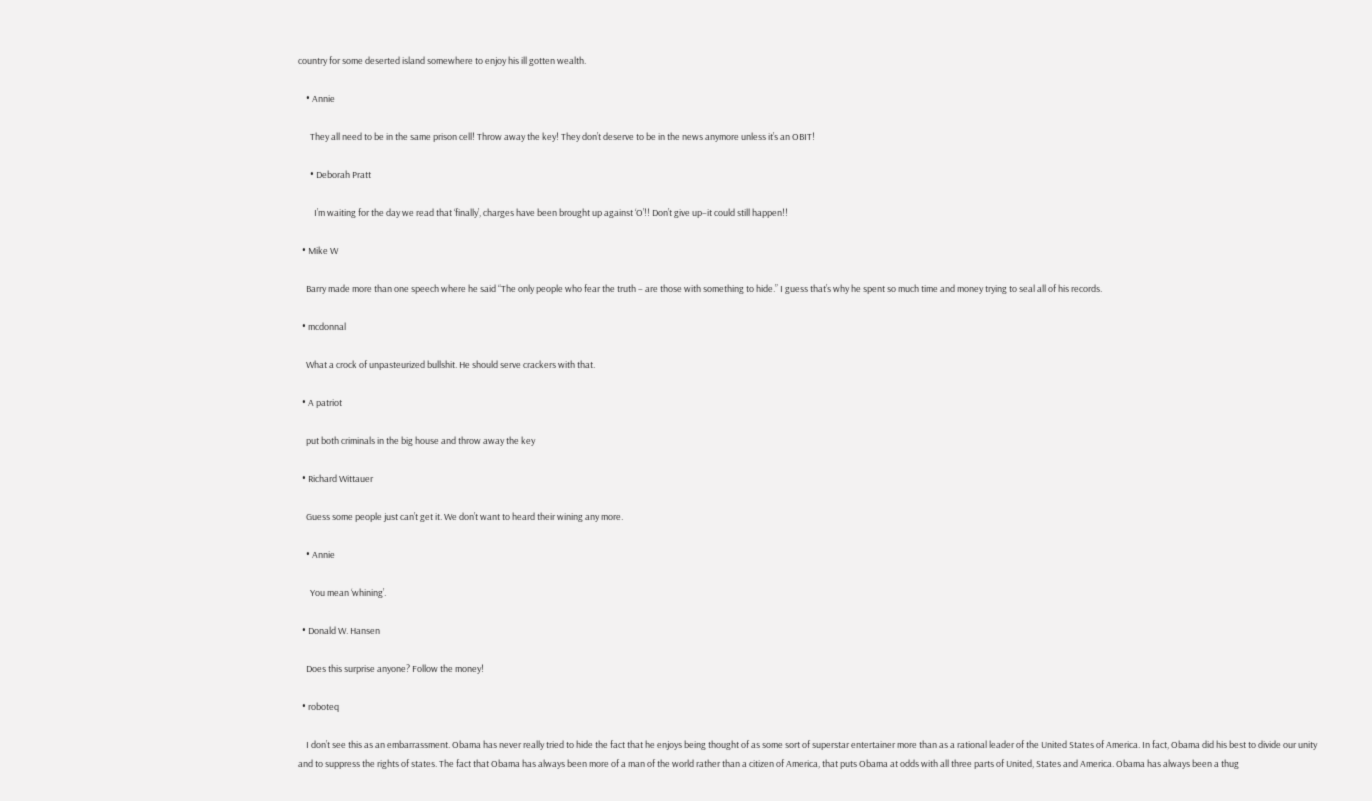country for some deserted island somewhere to enjoy his ill gotten wealth.

    • Annie

      They all need to be in the same prison cell! Throw away the key! They don’t deserve to be in the news anymore unless it’s an OBIT!

      • Deborah Pratt

        I’m waiting for the day we read that ‘finally’, charges have been brought up against ‘O’!! Don’t give up–it could still happen!!

  • Mike W

    Barry made more than one speech where he said “The only people who fear the truth – are those with something to hide.” I guess that’s why he spent so much time and money trying to seal all of his records.

  • mcdonnal

    What a crock of unpasteurized bullshit. He should serve crackers with that.

  • A patriot

    put both criminals in the big house and throw away the key

  • Richard Wittauer

    Guess some people just can’t get it. We don’t want to heard their wining any more.

    • Annie

      You mean ‘whining’.

  • Donald W. Hansen

    Does this surprise anyone? Follow the money!

  • roboteq

    I don’t see this as an embarrassment. Obama has never really tried to hide the fact that he enjoys being thought of as some sort of superstar entertainer more than as a rational leader of the United States of America. In fact, Obama did his best to divide our unity and to suppress the rights of states. The fact that Obama has always been more of a man of the world rather than a citizen of America, that puts Obama at odds with all three parts of United, States and America. Obama has always been a thug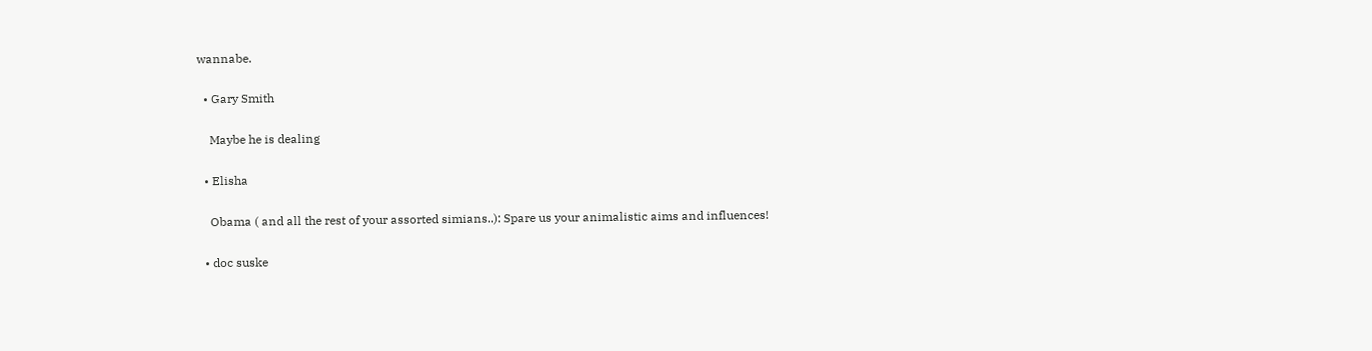wannabe.

  • Gary Smith

    Maybe he is dealing

  • Elisha

    Obama ( and all the rest of your assorted simians..): Spare us your animalistic aims and influences!

  • doc suske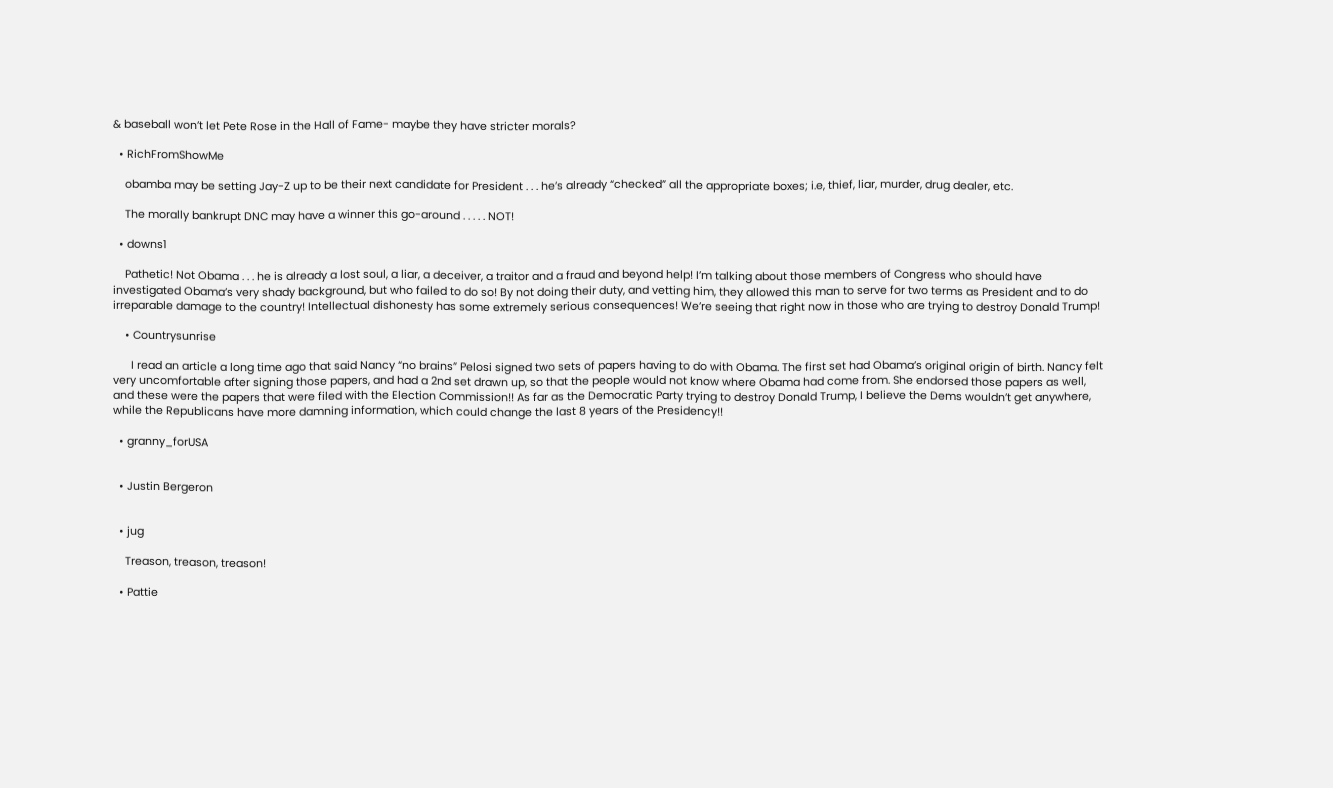& baseball won’t let Pete Rose in the Hall of Fame- maybe they have stricter morals?

  • RichFromShowMe

    obamba may be setting Jay-Z up to be their next candidate for President . . . he’s already “checked” all the appropriate boxes; i.e, thief, liar, murder, drug dealer, etc.

    The morally bankrupt DNC may have a winner this go-around . . . . . NOT!

  • downs1

    Pathetic! Not Obama . . . he is already a lost soul, a liar, a deceiver, a traitor and a fraud and beyond help! I’m talking about those members of Congress who should have investigated Obama’s very shady background, but who failed to do so! By not doing their duty, and vetting him, they allowed this man to serve for two terms as President and to do irreparable damage to the country! Intellectual dishonesty has some extremely serious consequences! We’re seeing that right now in those who are trying to destroy Donald Trump!

    • Countrysunrise

      I read an article a long time ago that said Nancy “no brains” Pelosi signed two sets of papers having to do with Obama. The first set had Obama’s original origin of birth. Nancy felt very uncomfortable after signing those papers, and had a 2nd set drawn up, so that the people would not know where Obama had come from. She endorsed those papers as well, and these were the papers that were filed with the Election Commission!! As far as the Democratic Party trying to destroy Donald Trump, I believe the Dems wouldn’t get anywhere, while the Republicans have more damning information, which could change the last 8 years of the Presidency!!

  • granny_forUSA


  • Justin Bergeron


  • jug

    Treason, treason, treason!

  • Pattie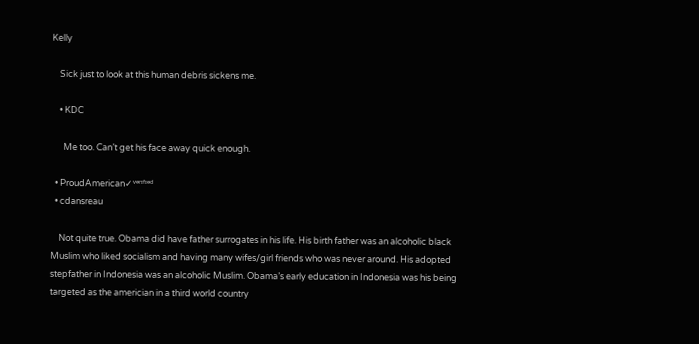Kelly

    Sick just to look at this human debris sickens me.

    • KDC

      Me too. Can’t get his face away quick enough.

  • ProudAmerican✓ᵛᵉʳᶦᶠᶦᵉᵈ
  • cdansreau

    Not quite true. Obama did have father surrogates in his life. His birth father was an alcoholic black Muslim who liked socialism and having many wifes/girl friends who was never around. His adopted stepfather in Indonesia was an alcoholic Muslim. Obama’s early education in Indonesia was his being targeted as the americian in a third world country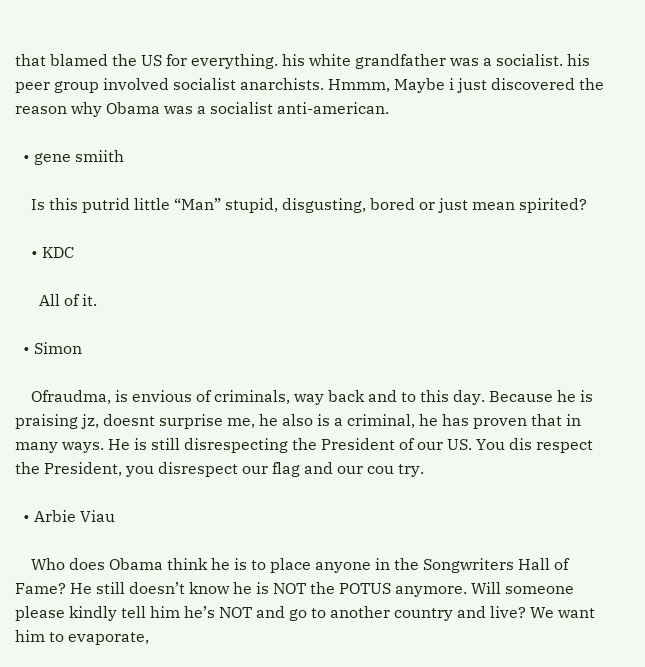that blamed the US for everything. his white grandfather was a socialist. his peer group involved socialist anarchists. Hmmm, Maybe i just discovered the reason why Obama was a socialist anti-american.

  • gene smiith

    Is this putrid little “Man” stupid, disgusting, bored or just mean spirited?

    • KDC

      All of it.

  • Simon

    Ofraudma, is envious of criminals, way back and to this day. Because he is praising jz, doesnt surprise me, he also is a criminal, he has proven that in many ways. He is still disrespecting the President of our US. You dis respect the President, you disrespect our flag and our cou try.

  • Arbie Viau

    Who does Obama think he is to place anyone in the Songwriters Hall of Fame? He still doesn’t know he is NOT the POTUS anymore. Will someone please kindly tell him he’s NOT and go to another country and live? We want him to evaporate,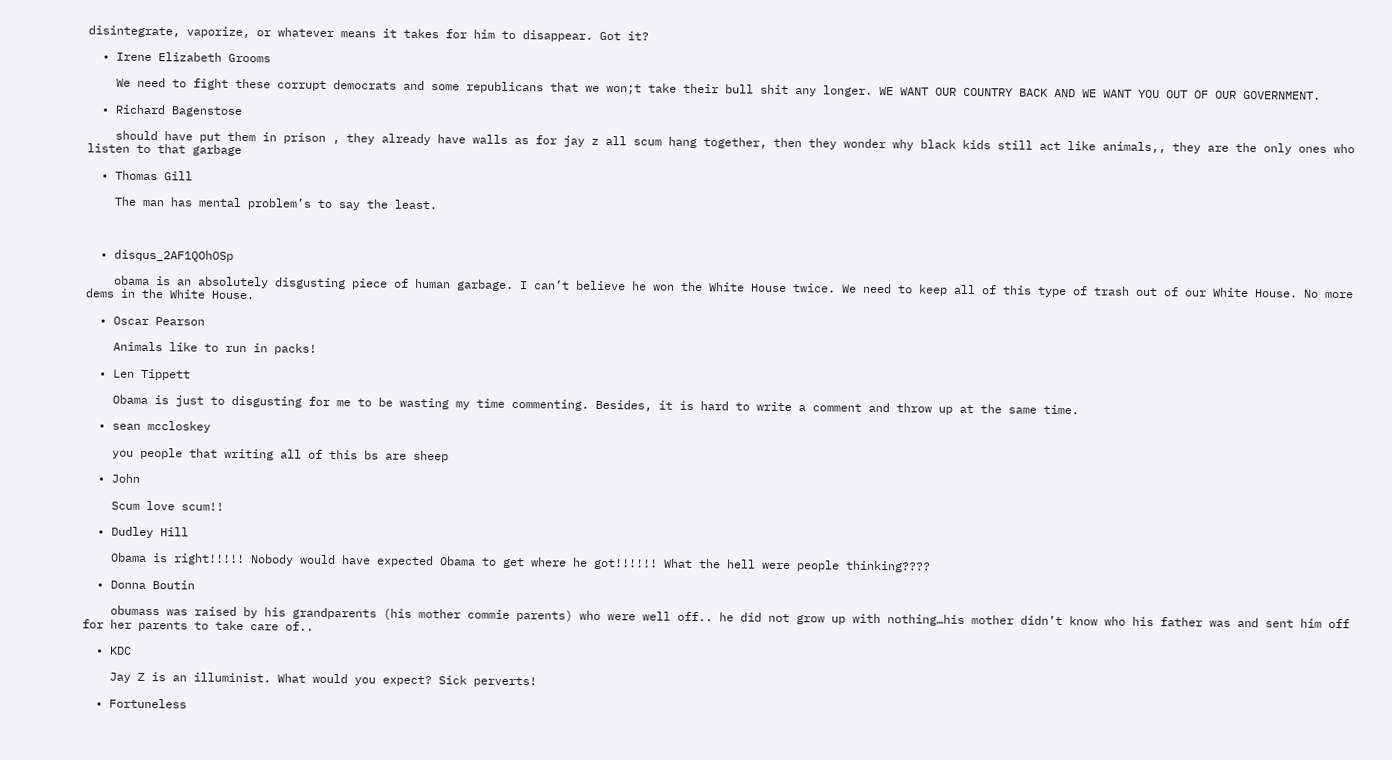disintegrate, vaporize, or whatever means it takes for him to disappear. Got it?

  • Irene Elizabeth Grooms

    We need to fight these corrupt democrats and some republicans that we won;t take their bull shit any longer. WE WANT OUR COUNTRY BACK AND WE WANT YOU OUT OF OUR GOVERNMENT.

  • Richard Bagenstose

    should have put them in prison , they already have walls as for jay z all scum hang together, then they wonder why black kids still act like animals,, they are the only ones who listen to that garbage

  • Thomas Gill

    The man has mental problem’s to say the least.



  • disqus_2AF1QOhOSp

    obama is an absolutely disgusting piece of human garbage. I can’t believe he won the White House twice. We need to keep all of this type of trash out of our White House. No more dems in the White House.

  • Oscar Pearson

    Animals like to run in packs!

  • Len Tippett

    Obama is just to disgusting for me to be wasting my time commenting. Besides, it is hard to write a comment and throw up at the same time.

  • sean mccloskey

    you people that writing all of this bs are sheep

  • John

    Scum love scum!!

  • Dudley Hill

    Obama is right!!!!! Nobody would have expected Obama to get where he got!!!!!! What the hell were people thinking????

  • Donna Boutin

    obumass was raised by his grandparents (his mother commie parents) who were well off.. he did not grow up with nothing…his mother didn’t know who his father was and sent him off for her parents to take care of..

  • KDC

    Jay Z is an illuminist. What would you expect? Sick perverts!

  • Fortuneless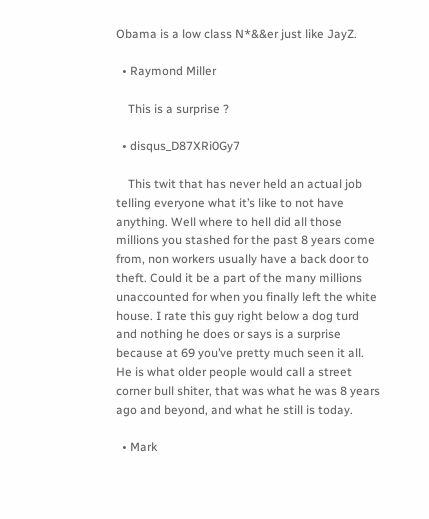Obama is a low class N*&&er just like JayZ.

  • Raymond Miller

    This is a surprise ?

  • disqus_D87XRi0Gy7

    This twit that has never held an actual job telling everyone what it’s like to not have anything. Well where to hell did all those millions you stashed for the past 8 years come from, non workers usually have a back door to theft. Could it be a part of the many millions unaccounted for when you finally left the white house. I rate this guy right below a dog turd and nothing he does or says is a surprise because at 69 you’ve pretty much seen it all. He is what older people would call a street corner bull shiter, that was what he was 8 years ago and beyond, and what he still is today.

  • Mark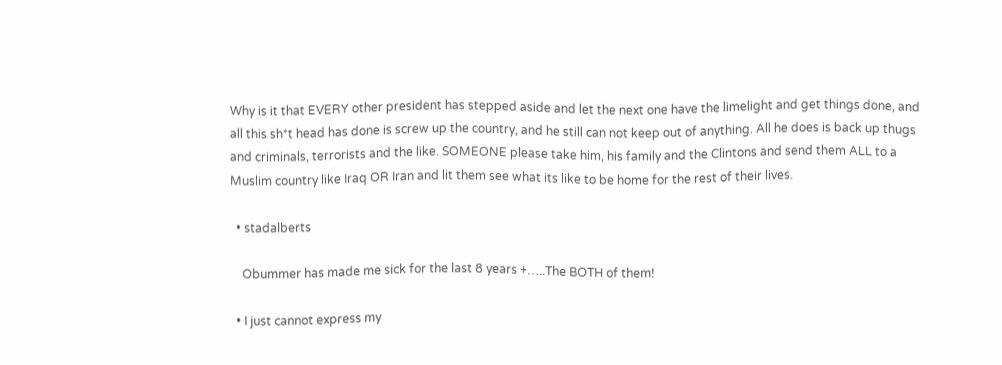Why is it that EVERY other president has stepped aside and let the next one have the limelight and get things done, and all this sh*t head has done is screw up the country, and he still can not keep out of anything. All he does is back up thugs and criminals, terrorists and the like. SOMEONE please take him, his family and the Clintons and send them ALL to a Muslim country like Iraq OR Iran and lit them see what its like to be home for the rest of their lives.

  • stadalberts

    Obummer has made me sick for the last 8 years +…..The BOTH of them!

  • I just cannot express my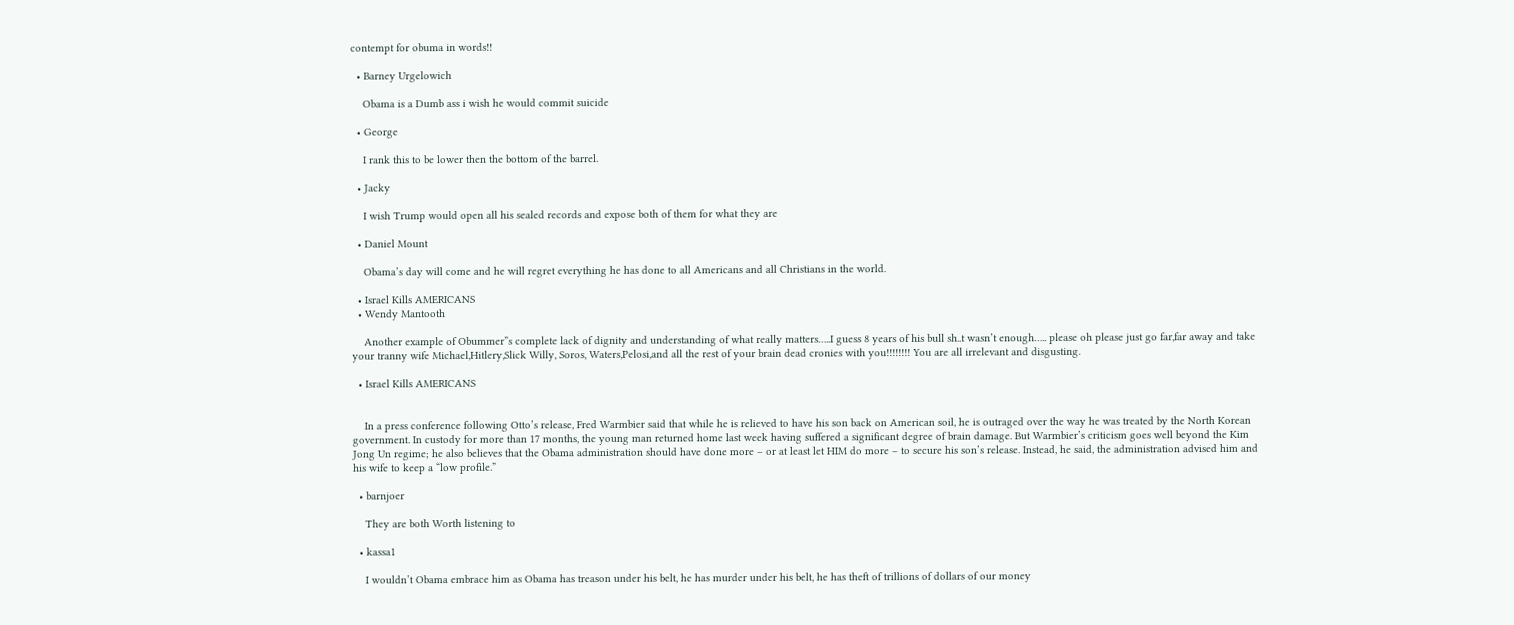contempt for obuma in words!!

  • Barney Urgelowich

    Obama is a Dumb ass i wish he would commit suicide

  • George

    I rank this to be lower then the bottom of the barrel.

  • Jacky

    I wish Trump would open all his sealed records and expose both of them for what they are

  • Daniel Mount

    Obama’s day will come and he will regret everything he has done to all Americans and all Christians in the world.

  • Israel Kills AMERICANS
  • Wendy Mantooth

    Another example of Obummer”s complete lack of dignity and understanding of what really matters…..I guess 8 years of his bull sh..t wasn’t enough….. please oh please just go far,far away and take your tranny wife Michael,Hitlery,Slick Willy, Soros, Waters,Pelosi,and all the rest of your brain dead cronies with you!!!!!!!! You are all irrelevant and disgusting.

  • Israel Kills AMERICANS


    In a press conference following Otto’s release, Fred Warmbier said that while he is relieved to have his son back on American soil, he is outraged over the way he was treated by the North Korean government. In custody for more than 17 months, the young man returned home last week having suffered a significant degree of brain damage. But Warmbier’s criticism goes well beyond the Kim Jong Un regime; he also believes that the Obama administration should have done more – or at least let HIM do more – to secure his son’s release. Instead, he said, the administration advised him and his wife to keep a “low profile.”

  • barnjoer

    They are both Worth listening to

  • kassa1

    I wouldn’t Obama embrace him as Obama has treason under his belt, he has murder under his belt, he has theft of trillions of dollars of our money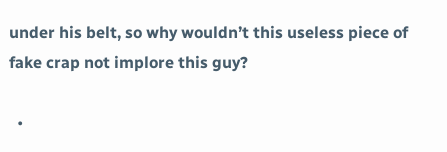under his belt, so why wouldn’t this useless piece of fake crap not implore this guy?

  •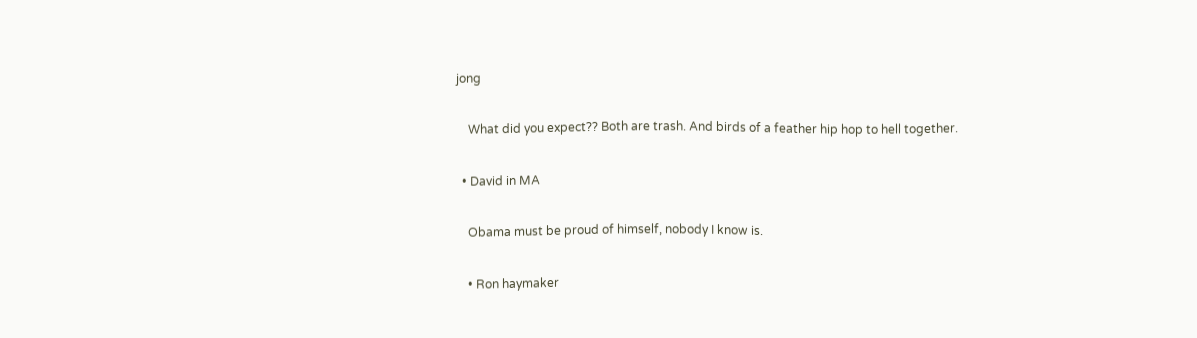jong

    What did you expect?? Both are trash. And birds of a feather hip hop to hell together.

  • David in MA

    Obama must be proud of himself, nobody I know is.

    • Ron haymaker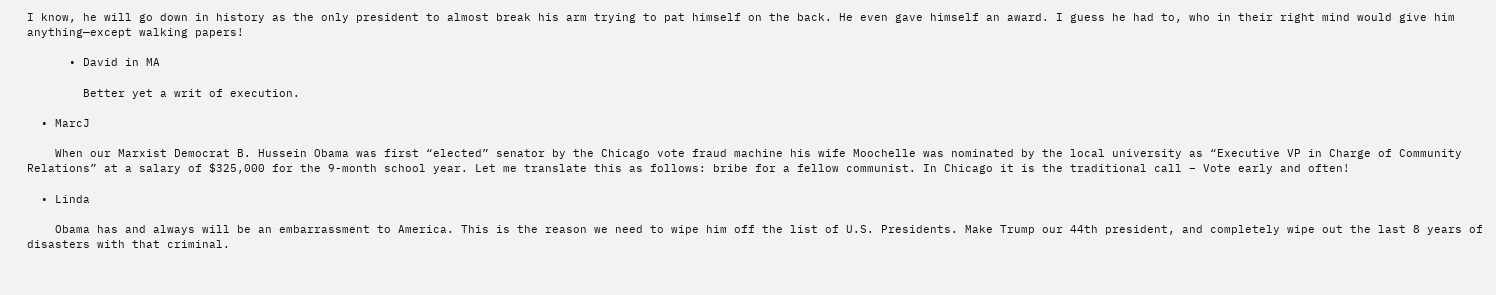I know, he will go down in history as the only president to almost break his arm trying to pat himself on the back. He even gave himself an award. I guess he had to, who in their right mind would give him anything—except walking papers!

      • David in MA

        Better yet a writ of execution.

  • MarcJ

    When our Marxist Democrat B. Hussein Obama was first “elected” senator by the Chicago vote fraud machine his wife Moochelle was nominated by the local university as “Executive VP in Charge of Community Relations” at a salary of $325,000 for the 9-month school year. Let me translate this as follows: bribe for a fellow communist. In Chicago it is the traditional call – Vote early and often!

  • Linda

    Obama has and always will be an embarrassment to America. This is the reason we need to wipe him off the list of U.S. Presidents. Make Trump our 44th president, and completely wipe out the last 8 years of disasters with that criminal.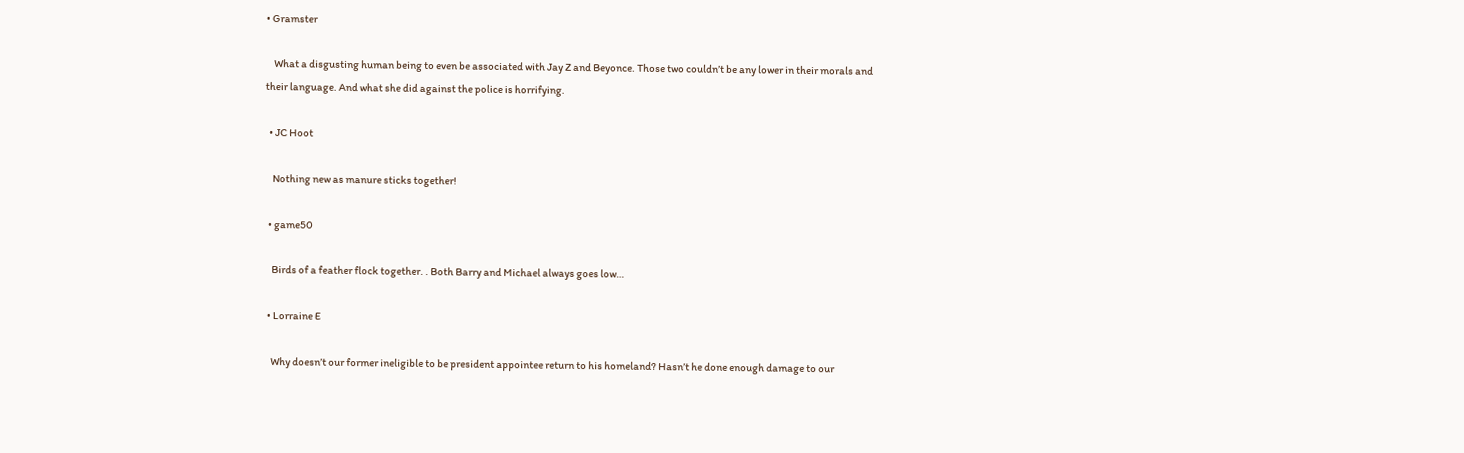• Gramster

    What a disgusting human being to even be associated with Jay Z and Beyonce. Those two couldn’t be any lower in their morals and their language. And what she did against the police is horrifying.

  • JC Hoot

    Nothing new as manure sticks together!

  • game50

    Birds of a feather flock together. . Both Barry and Michael always goes low…

  • Lorraine E

    Why doesn’t our former ineligible to be president appointee return to his homeland? Hasn’t he done enough damage to our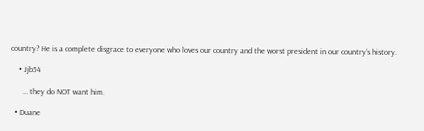country? He is a complete disgrace to everyone who loves our country and the worst president in our country’s history.

    • Jjb54

      … they do NOT want him.

  • Duane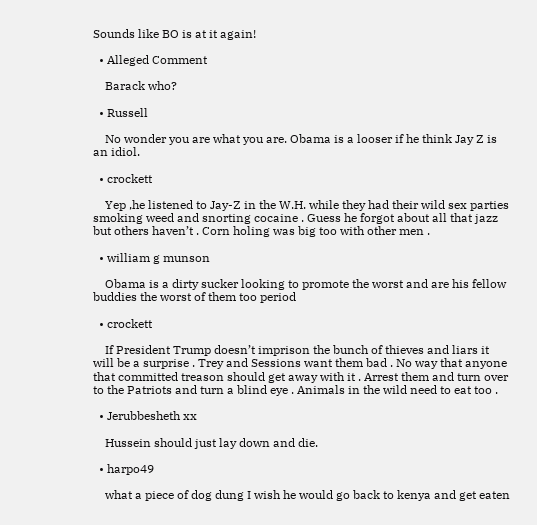Sounds like BO is at it again!

  • Alleged Comment

    Barack who?

  • Russell

    No wonder you are what you are. Obama is a looser if he think Jay Z is an idiol.

  • crockett

    Yep ,he listened to Jay-Z in the W.H. while they had their wild sex parties smoking weed and snorting cocaine . Guess he forgot about all that jazz but others haven’t . Corn holing was big too with other men .

  • william g munson

    Obama is a dirty sucker looking to promote the worst and are his fellow buddies the worst of them too period

  • crockett

    If President Trump doesn’t imprison the bunch of thieves and liars it will be a surprise . Trey and Sessions want them bad . No way that anyone that committed treason should get away with it . Arrest them and turn over to the Patriots and turn a blind eye . Animals in the wild need to eat too .

  • Jerubbesheth xx

    Hussein should just lay down and die.

  • harpo49

    what a piece of dog dung I wish he would go back to kenya and get eaten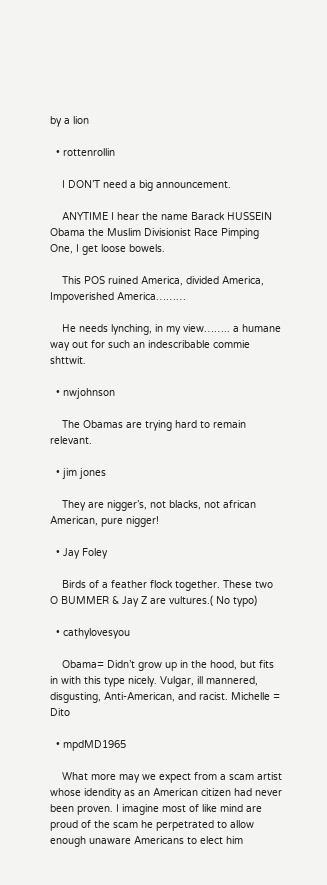by a lion

  • rottenrollin

    I DON’T need a big announcement.

    ANYTIME I hear the name Barack HUSSEIN Obama the Muslim Divisionist Race Pimping One, I get loose bowels.

    This POS ruined America, divided America, Impoverished America………

    He needs lynching, in my view…….. a humane way out for such an indescribable commie shttwit.

  • nwjohnson

    The Obamas are trying hard to remain relevant.

  • jim jones

    They are nigger’s, not blacks, not african American, pure nigger!

  • Jay Foley

    Birds of a feather flock together. These two O BUMMER & Jay Z are vultures.( No typo)

  • cathylovesyou

    Obama= Didn’t grow up in the hood, but fits in with this type nicely. Vulgar, ill mannered, disgusting, Anti-American, and racist. Michelle = Dito

  • mpdMD1965

    What more may we expect from a scam artist whose idendity as an American citizen had never been proven. I imagine most of like mind are proud of the scam he perpetrated to allow enough unaware Americans to elect him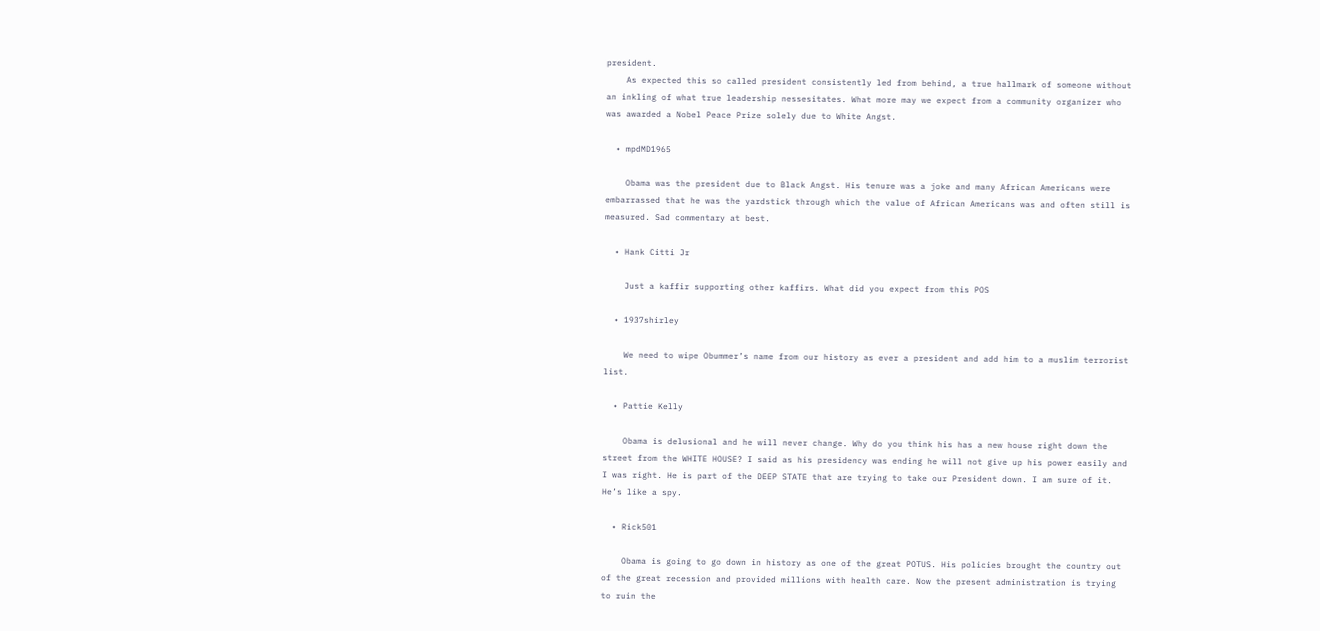president.
    As expected this so called president consistently led from behind, a true hallmark of someone without an inkling of what true leadership nessesitates. What more may we expect from a community organizer who was awarded a Nobel Peace Prize solely due to White Angst.

  • mpdMD1965

    Obama was the president due to Black Angst. His tenure was a joke and many African Americans were embarrassed that he was the yardstick through which the value of African Americans was and often still is measured. Sad commentary at best.

  • Hank Citti Jr

    Just a kaffir supporting other kaffirs. What did you expect from this POS

  • 1937shirley

    We need to wipe Obummer’s name from our history as ever a president and add him to a muslim terrorist list.

  • Pattie Kelly

    Obama is delusional and he will never change. Why do you think his has a new house right down the street from the WHITE HOUSE? I said as his presidency was ending he will not give up his power easily and I was right. He is part of the DEEP STATE that are trying to take our President down. I am sure of it. He’s like a spy.

  • Rick501

    Obama is going to go down in history as one of the great POTUS. His policies brought the country out of the great recession and provided millions with health care. Now the present administration is trying to ruin the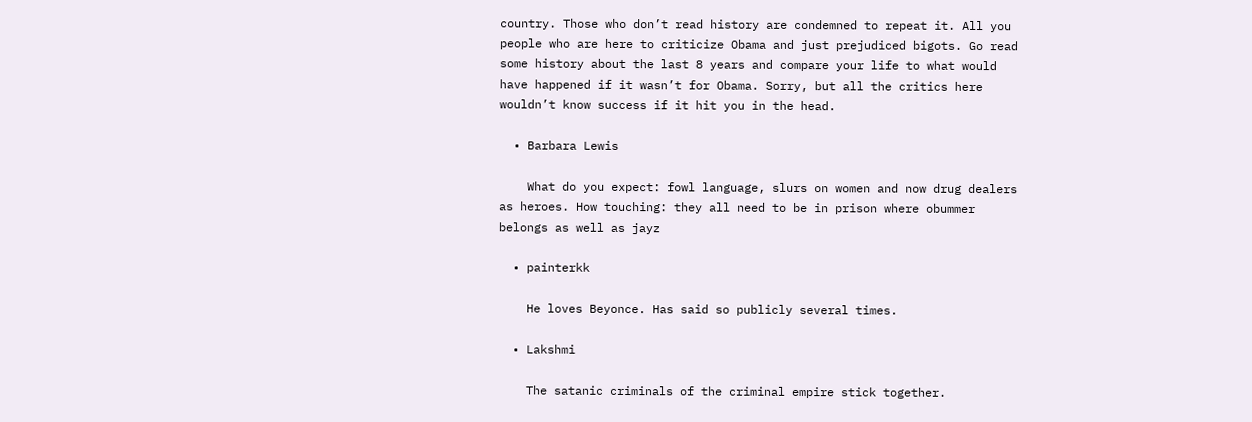country. Those who don’t read history are condemned to repeat it. All you people who are here to criticize Obama and just prejudiced bigots. Go read some history about the last 8 years and compare your life to what would have happened if it wasn’t for Obama. Sorry, but all the critics here wouldn’t know success if it hit you in the head.

  • Barbara Lewis

    What do you expect: fowl language, slurs on women and now drug dealers as heroes. How touching: they all need to be in prison where obummer belongs as well as jayz

  • painterkk

    He loves Beyonce. Has said so publicly several times.

  • Lakshmi

    The satanic criminals of the criminal empire stick together.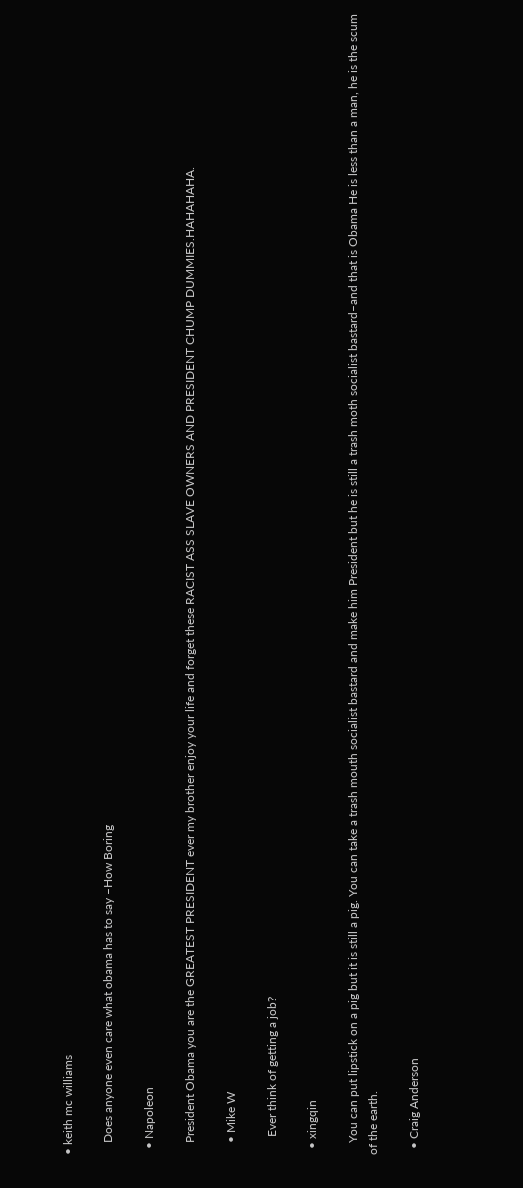• keith mc williams

    Does anyone even care what obama has to say –How Boring

  • Napoleon

    President Obama you are the GREATEST PRESIDENT ever my brother enjoy your life and forget these RACIST ASS SLAVE OWNERS AND PRESIDENT CHUMP DUMMIES.HAHAHAHA.

    • Mike W

      Ever think of getting a job?

  • xingqin

    You can put lipstick on a pig but it is still a pig. You can take a trash mouth socialist bastard and make him President but he is still a trash moth socialist bastard–and that is Obama He is less than a man, he is the scum of the earth.

  • Craig Anderson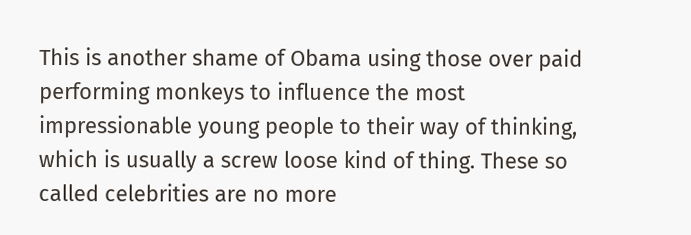This is another shame of Obama using those over paid performing monkeys to influence the most impressionable young people to their way of thinking, which is usually a screw loose kind of thing. These so called celebrities are no more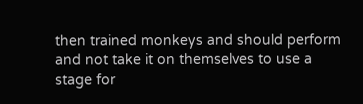then trained monkeys and should perform and not take it on themselves to use a stage for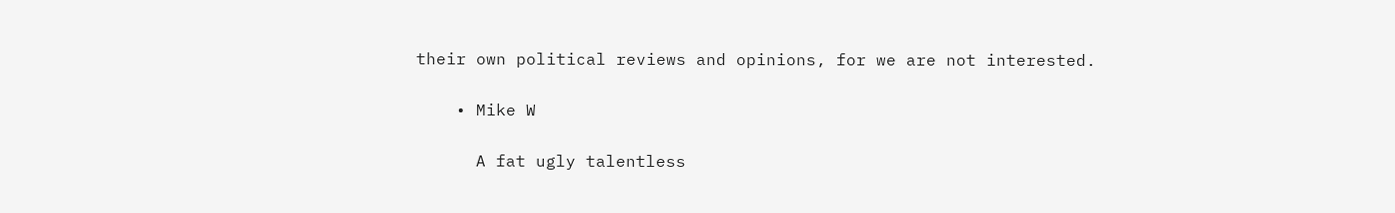their own political reviews and opinions, for we are not interested.

    • Mike W

      A fat ugly talentless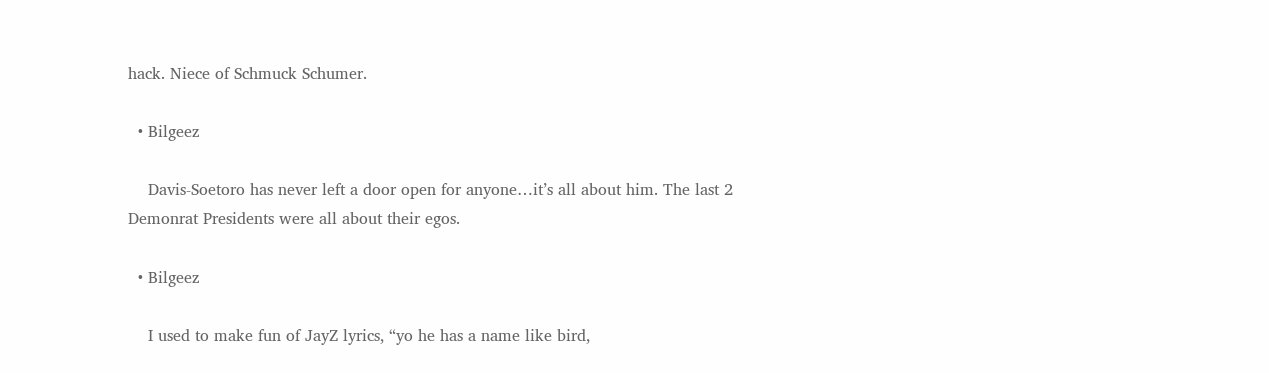hack. Niece of Schmuck Schumer.

  • Bilgeez

    Davis-Soetoro has never left a door open for anyone…it’s all about him. The last 2 Demonrat Presidents were all about their egos.

  • Bilgeez

    I used to make fun of JayZ lyrics, “yo he has a name like bird,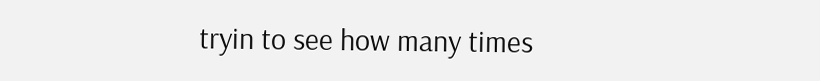tryin to see how many times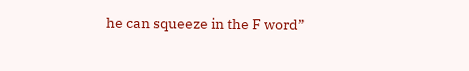he can squeeze in the F word”